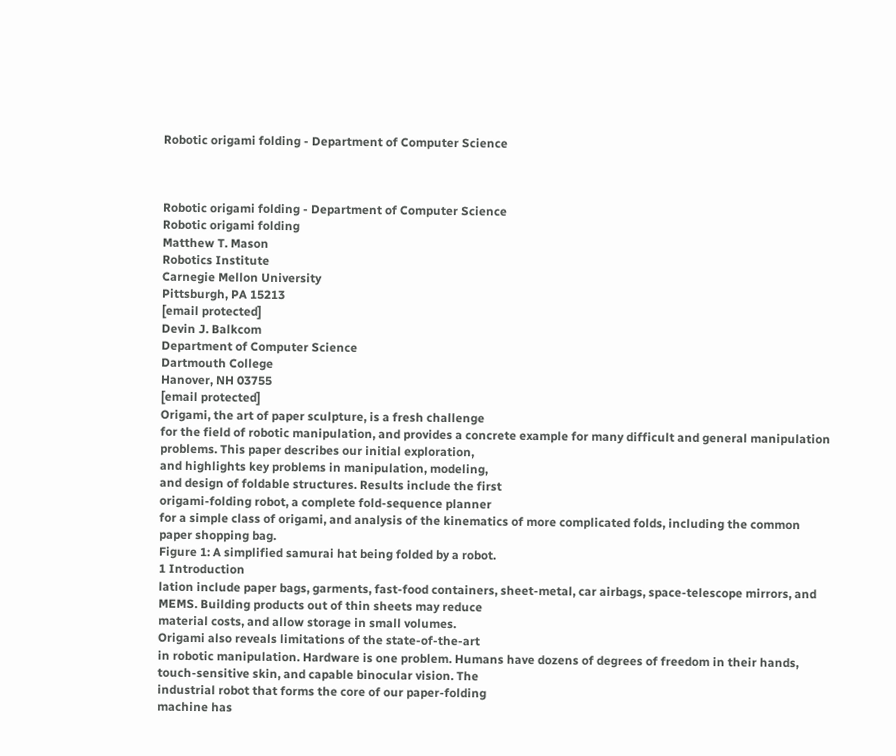Robotic origami folding - Department of Computer Science



Robotic origami folding - Department of Computer Science
Robotic origami folding
Matthew T. Mason
Robotics Institute
Carnegie Mellon University
Pittsburgh, PA 15213
[email protected]
Devin J. Balkcom
Department of Computer Science
Dartmouth College
Hanover, NH 03755
[email protected]
Origami, the art of paper sculpture, is a fresh challenge
for the field of robotic manipulation, and provides a concrete example for many difficult and general manipulation
problems. This paper describes our initial exploration,
and highlights key problems in manipulation, modeling,
and design of foldable structures. Results include the first
origami-folding robot, a complete fold-sequence planner
for a simple class of origami, and analysis of the kinematics of more complicated folds, including the common
paper shopping bag.
Figure 1: A simplified samurai hat being folded by a robot.
1 Introduction
lation include paper bags, garments, fast-food containers, sheet-metal, car airbags, space-telescope mirrors, and
MEMS. Building products out of thin sheets may reduce
material costs, and allow storage in small volumes.
Origami also reveals limitations of the state-of-the-art
in robotic manipulation. Hardware is one problem. Humans have dozens of degrees of freedom in their hands,
touch-sensitive skin, and capable binocular vision. The
industrial robot that forms the core of our paper-folding
machine has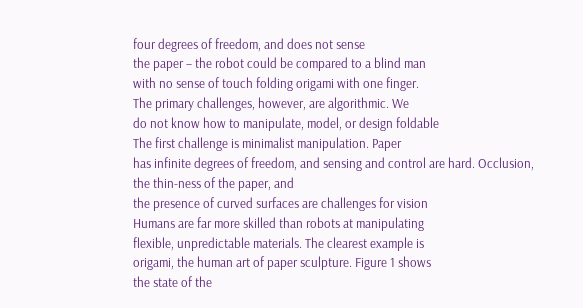four degrees of freedom, and does not sense
the paper – the robot could be compared to a blind man
with no sense of touch folding origami with one finger.
The primary challenges, however, are algorithmic. We
do not know how to manipulate, model, or design foldable
The first challenge is minimalist manipulation. Paper
has infinite degrees of freedom, and sensing and control are hard. Occlusion, the thin-ness of the paper, and
the presence of curved surfaces are challenges for vision
Humans are far more skilled than robots at manipulating
flexible, unpredictable materials. The clearest example is
origami, the human art of paper sculpture. Figure 1 shows
the state of the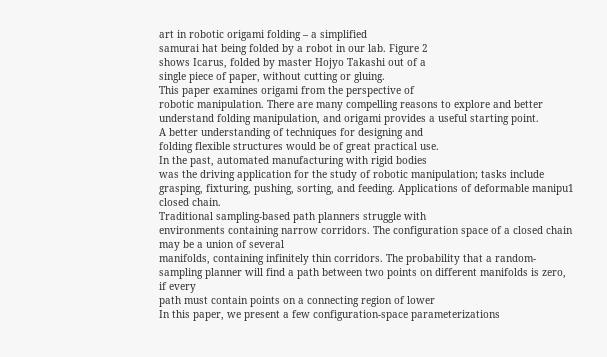art in robotic origami folding – a simplified
samurai hat being folded by a robot in our lab. Figure 2
shows Icarus, folded by master Hojyo Takashi out of a
single piece of paper, without cutting or gluing.
This paper examines origami from the perspective of
robotic manipulation. There are many compelling reasons to explore and better understand folding manipulation, and origami provides a useful starting point.
A better understanding of techniques for designing and
folding flexible structures would be of great practical use.
In the past, automated manufacturing with rigid bodies
was the driving application for the study of robotic manipulation; tasks include grasping, fixturing, pushing, sorting, and feeding. Applications of deformable manipu1
closed chain.
Traditional sampling-based path planners struggle with
environments containing narrow corridors. The configuration space of a closed chain may be a union of several
manifolds, containing infinitely thin corridors. The probability that a random-sampling planner will find a path between two points on different manifolds is zero, if every
path must contain points on a connecting region of lower
In this paper, we present a few configuration-space parameterizations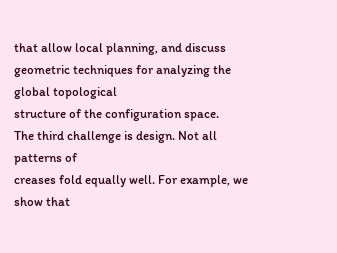that allow local planning, and discuss geometric techniques for analyzing the global topological
structure of the configuration space.
The third challenge is design. Not all patterns of
creases fold equally well. For example, we show that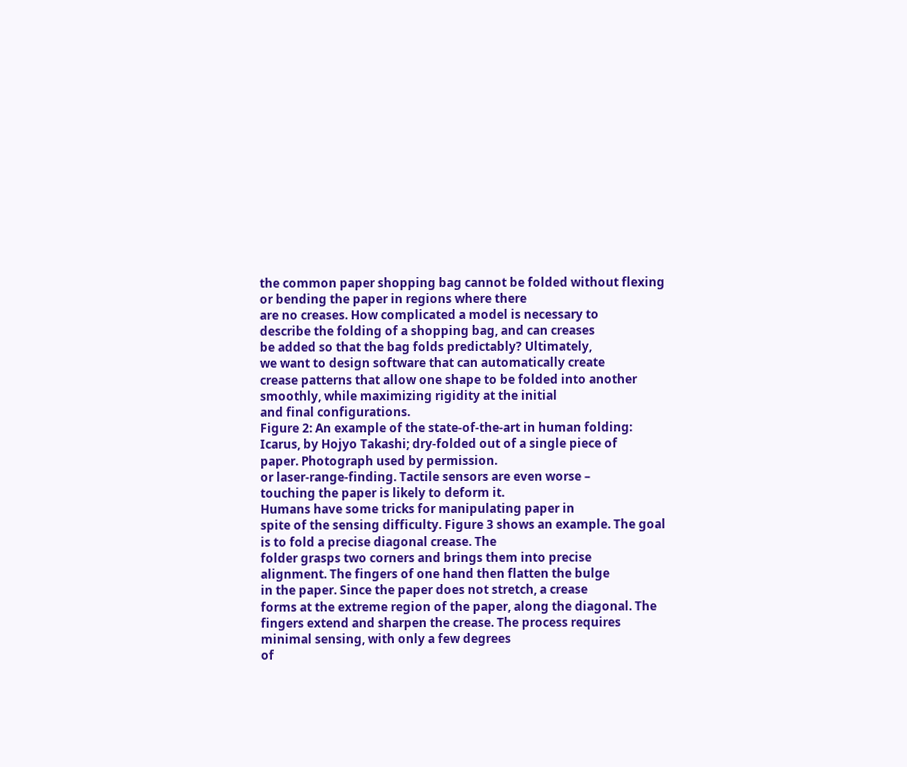the common paper shopping bag cannot be folded without flexing or bending the paper in regions where there
are no creases. How complicated a model is necessary to
describe the folding of a shopping bag, and can creases
be added so that the bag folds predictably? Ultimately,
we want to design software that can automatically create
crease patterns that allow one shape to be folded into another smoothly, while maximizing rigidity at the initial
and final configurations.
Figure 2: An example of the state-of-the-art in human folding:
Icarus, by Hojyo Takashi; dry-folded out of a single piece of
paper. Photograph used by permission.
or laser-range-finding. Tactile sensors are even worse –
touching the paper is likely to deform it.
Humans have some tricks for manipulating paper in
spite of the sensing difficulty. Figure 3 shows an example. The goal is to fold a precise diagonal crease. The
folder grasps two corners and brings them into precise
alignment. The fingers of one hand then flatten the bulge
in the paper. Since the paper does not stretch, a crease
forms at the extreme region of the paper, along the diagonal. The fingers extend and sharpen the crease. The process requires minimal sensing, with only a few degrees
of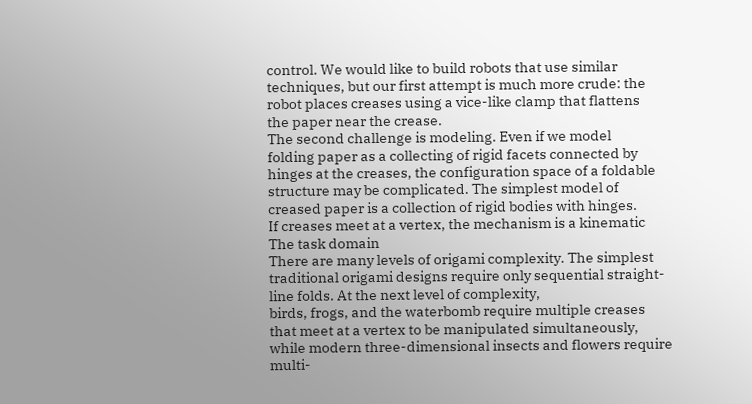control. We would like to build robots that use similar
techniques, but our first attempt is much more crude: the
robot places creases using a vice-like clamp that flattens
the paper near the crease.
The second challenge is modeling. Even if we model
folding paper as a collecting of rigid facets connected by
hinges at the creases, the configuration space of a foldable structure may be complicated. The simplest model of
creased paper is a collection of rigid bodies with hinges.
If creases meet at a vertex, the mechanism is a kinematic
The task domain
There are many levels of origami complexity. The simplest traditional origami designs require only sequential straight-line folds. At the next level of complexity,
birds, frogs, and the waterbomb require multiple creases
that meet at a vertex to be manipulated simultaneously,
while modern three-dimensional insects and flowers require multi-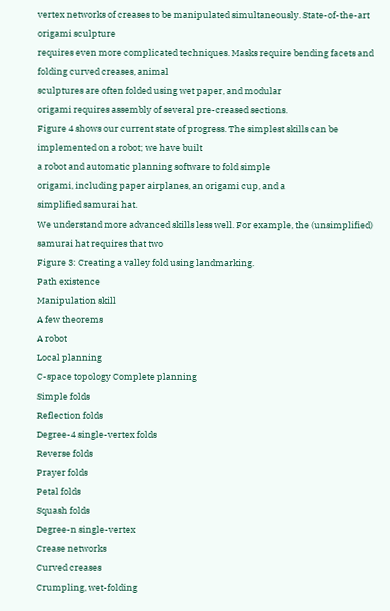vertex networks of creases to be manipulated simultaneously. State-of-the-art origami sculpture
requires even more complicated techniques. Masks require bending facets and folding curved creases, animal
sculptures are often folded using wet paper, and modular
origami requires assembly of several pre-creased sections.
Figure 4 shows our current state of progress. The simplest skills can be implemented on a robot; we have built
a robot and automatic planning software to fold simple
origami, including paper airplanes, an origami cup, and a
simplified samurai hat.
We understand more advanced skills less well. For example, the (unsimplified) samurai hat requires that two
Figure 3: Creating a valley fold using landmarking.
Path existence
Manipulation skill
A few theorems
A robot
Local planning
C-space topology Complete planning
Simple folds
Reflection folds
Degree-4 single-vertex folds
Reverse folds
Prayer folds
Petal folds
Squash folds
Degree-n single-vertex
Crease networks
Curved creases
Crumpling, wet-folding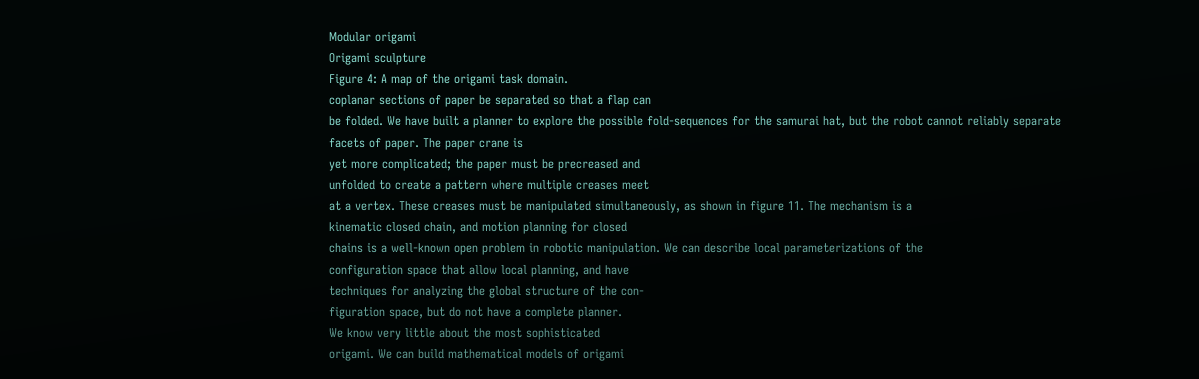Modular origami
Origami sculpture
Figure 4: A map of the origami task domain.
coplanar sections of paper be separated so that a flap can
be folded. We have built a planner to explore the possible fold-sequences for the samurai hat, but the robot cannot reliably separate facets of paper. The paper crane is
yet more complicated; the paper must be precreased and
unfolded to create a pattern where multiple creases meet
at a vertex. These creases must be manipulated simultaneously, as shown in figure 11. The mechanism is a
kinematic closed chain, and motion planning for closed
chains is a well-known open problem in robotic manipulation. We can describe local parameterizations of the
configuration space that allow local planning, and have
techniques for analyzing the global structure of the con-
figuration space, but do not have a complete planner.
We know very little about the most sophisticated
origami. We can build mathematical models of origami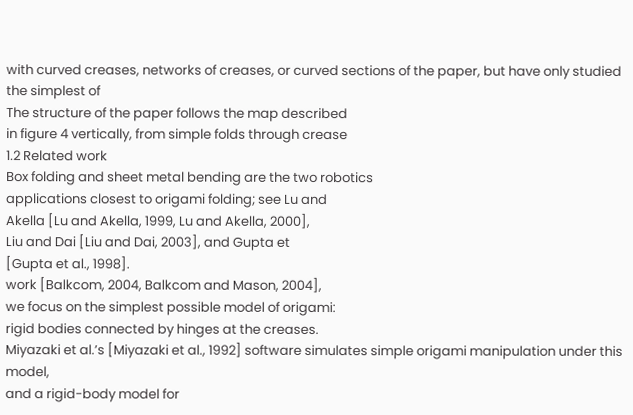with curved creases, networks of creases, or curved sections of the paper, but have only studied the simplest of
The structure of the paper follows the map described
in figure 4 vertically, from simple folds through crease
1.2 Related work
Box folding and sheet metal bending are the two robotics
applications closest to origami folding; see Lu and
Akella [Lu and Akella, 1999, Lu and Akella, 2000],
Liu and Dai [Liu and Dai, 2003], and Gupta et
[Gupta et al., 1998].
work [Balkcom, 2004, Balkcom and Mason, 2004],
we focus on the simplest possible model of origami:
rigid bodies connected by hinges at the creases.
Miyazaki et al.’s [Miyazaki et al., 1992] software simulates simple origami manipulation under this model,
and a rigid-body model for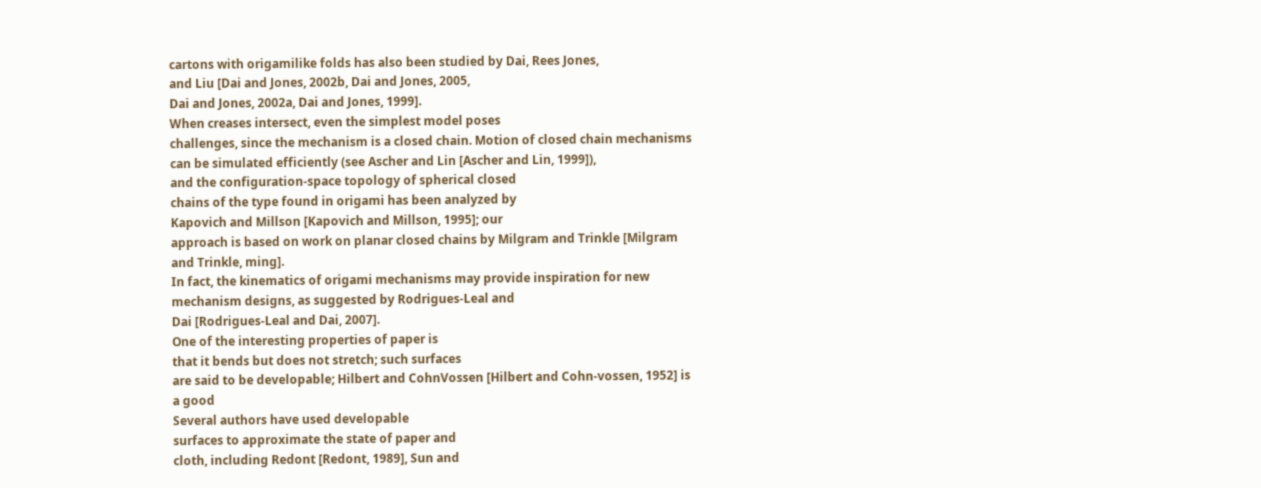cartons with origamilike folds has also been studied by Dai, Rees Jones,
and Liu [Dai and Jones, 2002b, Dai and Jones, 2005,
Dai and Jones, 2002a, Dai and Jones, 1999].
When creases intersect, even the simplest model poses
challenges, since the mechanism is a closed chain. Motion of closed chain mechanisms can be simulated efficiently (see Ascher and Lin [Ascher and Lin, 1999]),
and the configuration-space topology of spherical closed
chains of the type found in origami has been analyzed by
Kapovich and Millson [Kapovich and Millson, 1995]; our
approach is based on work on planar closed chains by Milgram and Trinkle [Milgram and Trinkle, ming].
In fact, the kinematics of origami mechanisms may provide inspiration for new mechanism designs, as suggested by Rodrigues-Leal and
Dai [Rodrigues-Leal and Dai, 2007].
One of the interesting properties of paper is
that it bends but does not stretch; such surfaces
are said to be developable; Hilbert and CohnVossen [Hilbert and Cohn-vossen, 1952] is a good
Several authors have used developable
surfaces to approximate the state of paper and
cloth, including Redont [Redont, 1989], Sun and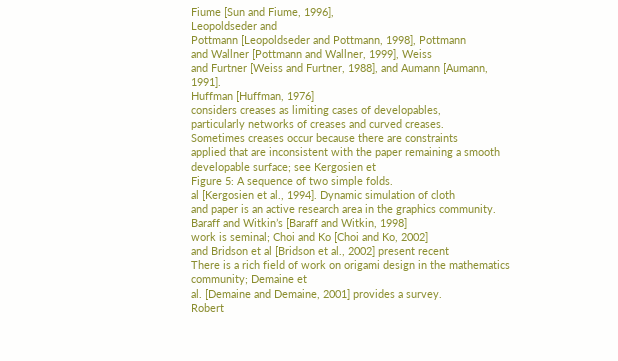Fiume [Sun and Fiume, 1996],
Leopoldseder and
Pottmann [Leopoldseder and Pottmann, 1998], Pottmann
and Wallner [Pottmann and Wallner, 1999], Weiss
and Furtner [Weiss and Furtner, 1988], and Aumann [Aumann, 1991].
Huffman [Huffman, 1976]
considers creases as limiting cases of developables,
particularly networks of creases and curved creases.
Sometimes creases occur because there are constraints
applied that are inconsistent with the paper remaining a smooth developable surface; see Kergosien et
Figure 5: A sequence of two simple folds.
al [Kergosien et al., 1994]. Dynamic simulation of cloth
and paper is an active research area in the graphics community. Baraff and Witkin’s [Baraff and Witkin, 1998]
work is seminal; Choi and Ko [Choi and Ko, 2002]
and Bridson et al [Bridson et al., 2002] present recent
There is a rich field of work on origami design in the mathematics community; Demaine et
al. [Demaine and Demaine, 2001] provides a survey.
Robert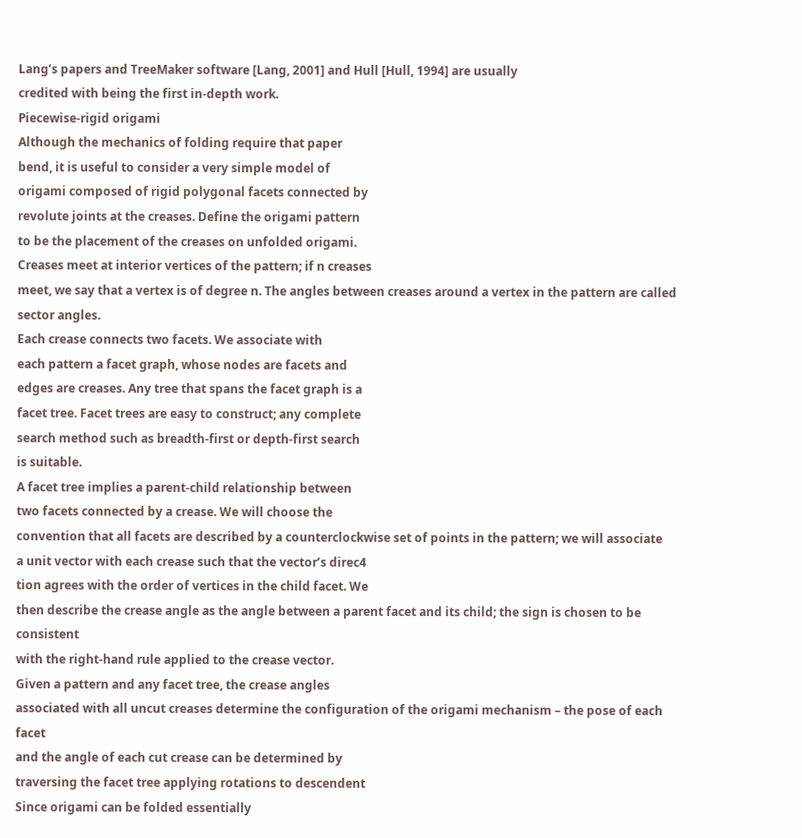Lang’s papers and TreeMaker software [Lang, 2001] and Hull [Hull, 1994] are usually
credited with being the first in-depth work.
Piecewise-rigid origami
Although the mechanics of folding require that paper
bend, it is useful to consider a very simple model of
origami composed of rigid polygonal facets connected by
revolute joints at the creases. Define the origami pattern
to be the placement of the creases on unfolded origami.
Creases meet at interior vertices of the pattern; if n creases
meet, we say that a vertex is of degree n. The angles between creases around a vertex in the pattern are called
sector angles.
Each crease connects two facets. We associate with
each pattern a facet graph, whose nodes are facets and
edges are creases. Any tree that spans the facet graph is a
facet tree. Facet trees are easy to construct; any complete
search method such as breadth-first or depth-first search
is suitable.
A facet tree implies a parent-child relationship between
two facets connected by a crease. We will choose the
convention that all facets are described by a counterclockwise set of points in the pattern; we will associate
a unit vector with each crease such that the vector’s direc4
tion agrees with the order of vertices in the child facet. We
then describe the crease angle as the angle between a parent facet and its child; the sign is chosen to be consistent
with the right-hand rule applied to the crease vector.
Given a pattern and any facet tree, the crease angles
associated with all uncut creases determine the configuration of the origami mechanism – the pose of each facet
and the angle of each cut crease can be determined by
traversing the facet tree applying rotations to descendent
Since origami can be folded essentially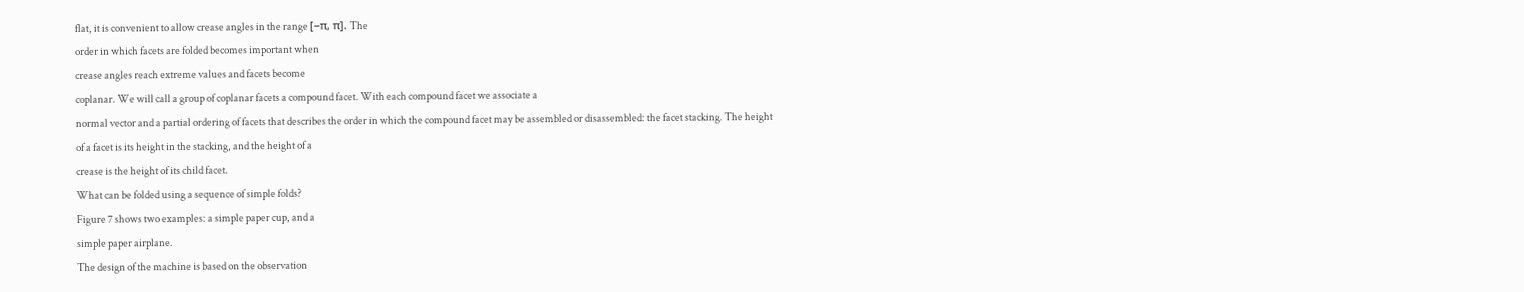flat, it is convenient to allow crease angles in the range [−π, π]. The
order in which facets are folded becomes important when
crease angles reach extreme values and facets become
coplanar. We will call a group of coplanar facets a compound facet. With each compound facet we associate a
normal vector and a partial ordering of facets that describes the order in which the compound facet may be assembled or disassembled: the facet stacking. The height
of a facet is its height in the stacking, and the height of a
crease is the height of its child facet.
What can be folded using a sequence of simple folds?
Figure 7 shows two examples: a simple paper cup, and a
simple paper airplane.
The design of the machine is based on the observation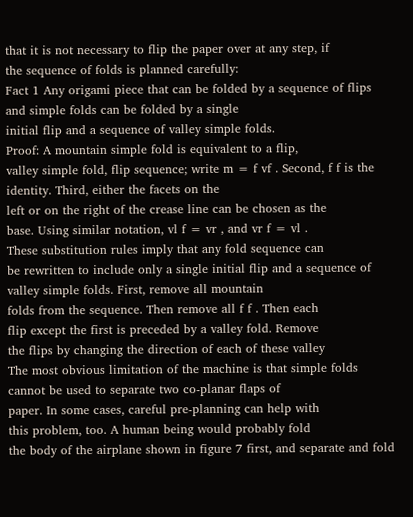that it is not necessary to flip the paper over at any step, if
the sequence of folds is planned carefully:
Fact 1 Any origami piece that can be folded by a sequence of flips and simple folds can be folded by a single
initial flip and a sequence of valley simple folds.
Proof: A mountain simple fold is equivalent to a flip,
valley simple fold, flip sequence; write m = f vf . Second, f f is the identity. Third, either the facets on the
left or on the right of the crease line can be chosen as the
base. Using similar notation, vl f = vr , and vr f = vl .
These substitution rules imply that any fold sequence can
be rewritten to include only a single initial flip and a sequence of valley simple folds. First, remove all mountain
folds from the sequence. Then remove all f f . Then each
flip except the first is preceded by a valley fold. Remove
the flips by changing the direction of each of these valley
The most obvious limitation of the machine is that simple folds cannot be used to separate two co-planar flaps of
paper. In some cases, careful pre-planning can help with
this problem, too. A human being would probably fold
the body of the airplane shown in figure 7 first, and separate and fold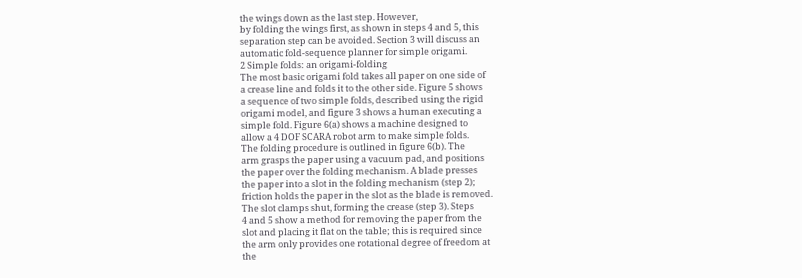the wings down as the last step. However,
by folding the wings first, as shown in steps 4 and 5, this
separation step can be avoided. Section 3 will discuss an
automatic fold-sequence planner for simple origami.
2 Simple folds: an origami-folding
The most basic origami fold takes all paper on one side of
a crease line and folds it to the other side. Figure 5 shows
a sequence of two simple folds, described using the rigid
origami model, and figure 3 shows a human executing a
simple fold. Figure 6(a) shows a machine designed to
allow a 4 DOF SCARA robot arm to make simple folds.
The folding procedure is outlined in figure 6(b). The
arm grasps the paper using a vacuum pad, and positions
the paper over the folding mechanism. A blade presses
the paper into a slot in the folding mechanism (step 2);
friction holds the paper in the slot as the blade is removed.
The slot clamps shut, forming the crease (step 3). Steps
4 and 5 show a method for removing the paper from the
slot and placing it flat on the table; this is required since
the arm only provides one rotational degree of freedom at
the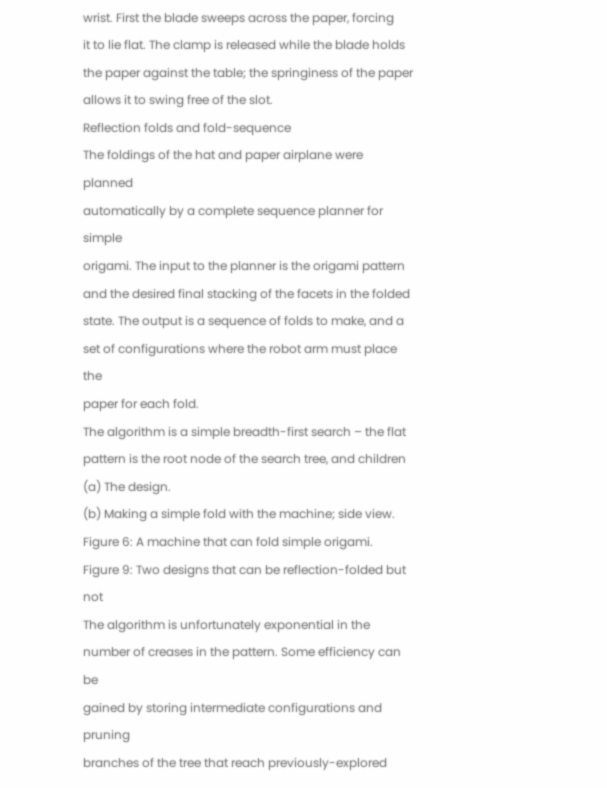wrist. First the blade sweeps across the paper, forcing
it to lie flat. The clamp is released while the blade holds
the paper against the table; the springiness of the paper
allows it to swing free of the slot.
Reflection folds and fold-sequence
The foldings of the hat and paper airplane were planned
automatically by a complete sequence planner for simple
origami. The input to the planner is the origami pattern
and the desired final stacking of the facets in the folded
state. The output is a sequence of folds to make, and a
set of configurations where the robot arm must place the
paper for each fold.
The algorithm is a simple breadth-first search – the flat
pattern is the root node of the search tree, and children
(a) The design.
(b) Making a simple fold with the machine; side view.
Figure 6: A machine that can fold simple origami.
Figure 9: Two designs that can be reflection-folded but not
The algorithm is unfortunately exponential in the number of creases in the pattern. Some efficiency can be
gained by storing intermediate configurations and pruning
branches of the tree that reach previously-explored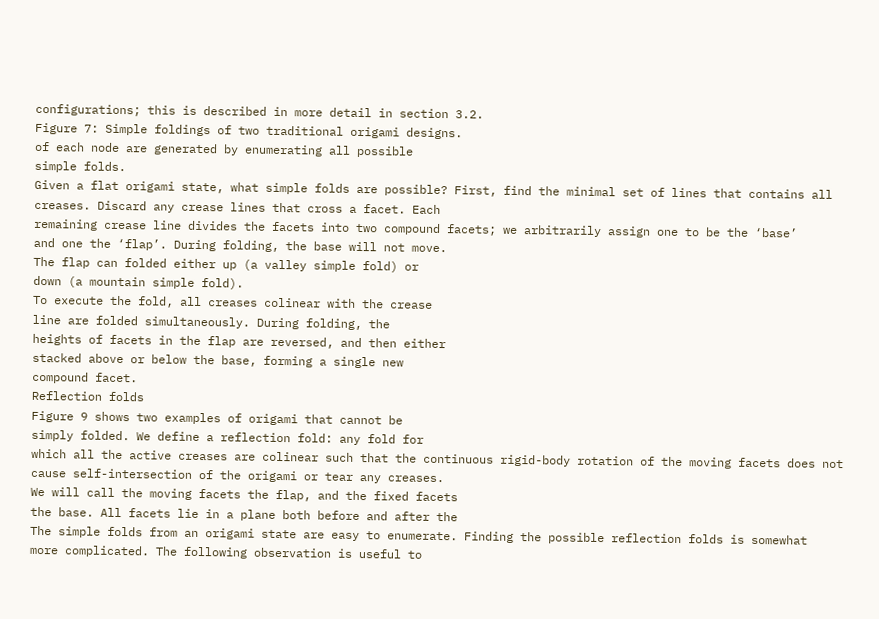configurations; this is described in more detail in section 3.2.
Figure 7: Simple foldings of two traditional origami designs.
of each node are generated by enumerating all possible
simple folds.
Given a flat origami state, what simple folds are possible? First, find the minimal set of lines that contains all
creases. Discard any crease lines that cross a facet. Each
remaining crease line divides the facets into two compound facets; we arbitrarily assign one to be the ‘base’
and one the ‘flap’. During folding, the base will not move.
The flap can folded either up (a valley simple fold) or
down (a mountain simple fold).
To execute the fold, all creases colinear with the crease
line are folded simultaneously. During folding, the
heights of facets in the flap are reversed, and then either
stacked above or below the base, forming a single new
compound facet.
Reflection folds
Figure 9 shows two examples of origami that cannot be
simply folded. We define a reflection fold: any fold for
which all the active creases are colinear such that the continuous rigid-body rotation of the moving facets does not
cause self-intersection of the origami or tear any creases.
We will call the moving facets the flap, and the fixed facets
the base. All facets lie in a plane both before and after the
The simple folds from an origami state are easy to enumerate. Finding the possible reflection folds is somewhat
more complicated. The following observation is useful to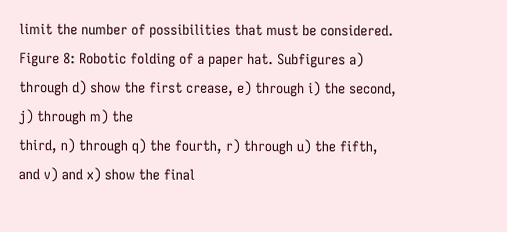limit the number of possibilities that must be considered.
Figure 8: Robotic folding of a paper hat. Subfigures a) through d) show the first crease, e) through i) the second, j) through m) the
third, n) through q) the fourth, r) through u) the fifth, and v) and x) show the final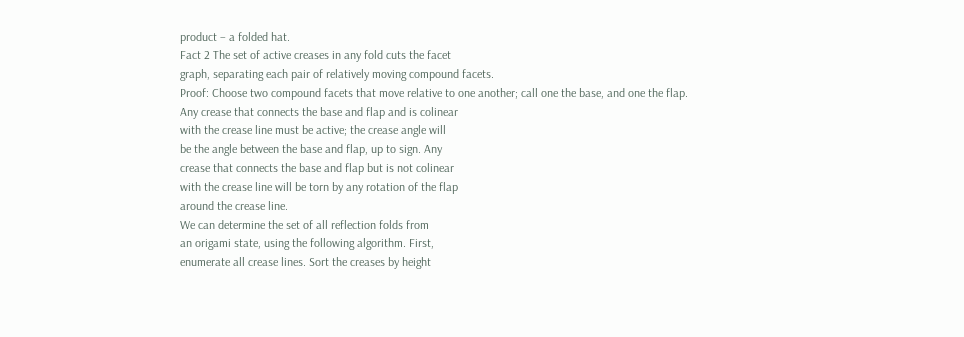product – a folded hat.
Fact 2 The set of active creases in any fold cuts the facet
graph, separating each pair of relatively moving compound facets.
Proof: Choose two compound facets that move relative to one another; call one the base, and one the flap.
Any crease that connects the base and flap and is colinear
with the crease line must be active; the crease angle will
be the angle between the base and flap, up to sign. Any
crease that connects the base and flap but is not colinear
with the crease line will be torn by any rotation of the flap
around the crease line.
We can determine the set of all reflection folds from
an origami state, using the following algorithm. First,
enumerate all crease lines. Sort the creases by height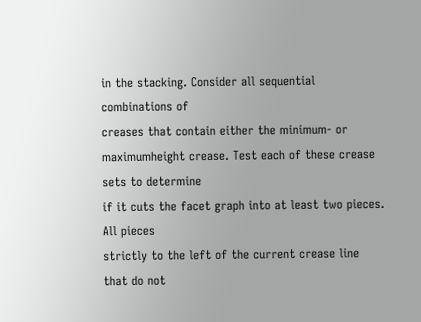in the stacking. Consider all sequential combinations of
creases that contain either the minimum- or maximumheight crease. Test each of these crease sets to determine
if it cuts the facet graph into at least two pieces. All pieces
strictly to the left of the current crease line that do not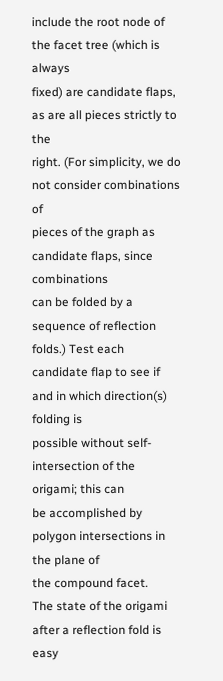include the root node of the facet tree (which is always
fixed) are candidate flaps, as are all pieces strictly to the
right. (For simplicity, we do not consider combinations of
pieces of the graph as candidate flaps, since combinations
can be folded by a sequence of reflection folds.) Test each
candidate flap to see if and in which direction(s) folding is
possible without self-intersection of the origami; this can
be accomplished by polygon intersections in the plane of
the compound facet.
The state of the origami after a reflection fold is easy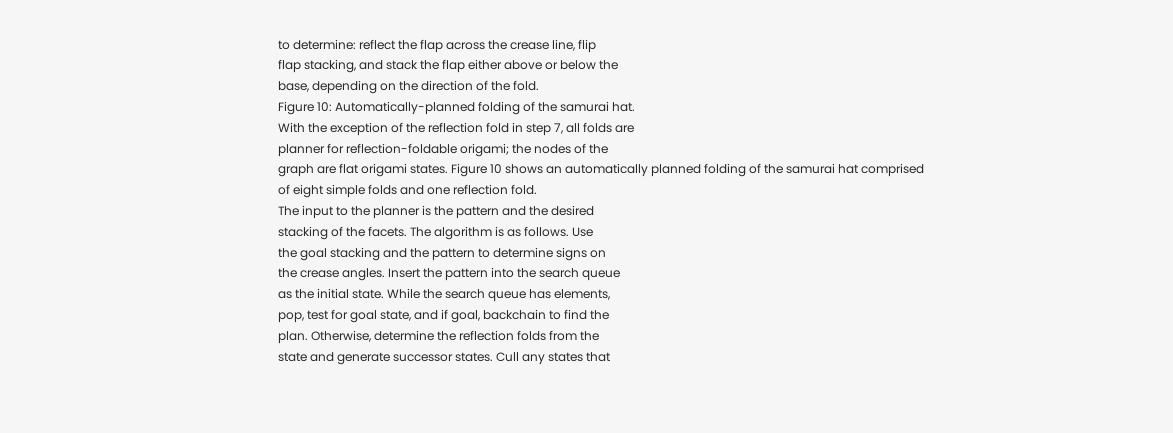to determine: reflect the flap across the crease line, flip
flap stacking, and stack the flap either above or below the
base, depending on the direction of the fold.
Figure 10: Automatically-planned folding of the samurai hat.
With the exception of the reflection fold in step 7, all folds are
planner for reflection-foldable origami; the nodes of the
graph are flat origami states. Figure 10 shows an automatically planned folding of the samurai hat comprised
of eight simple folds and one reflection fold.
The input to the planner is the pattern and the desired
stacking of the facets. The algorithm is as follows. Use
the goal stacking and the pattern to determine signs on
the crease angles. Insert the pattern into the search queue
as the initial state. While the search queue has elements,
pop, test for goal state, and if goal, backchain to find the
plan. Otherwise, determine the reflection folds from the
state and generate successor states. Cull any states that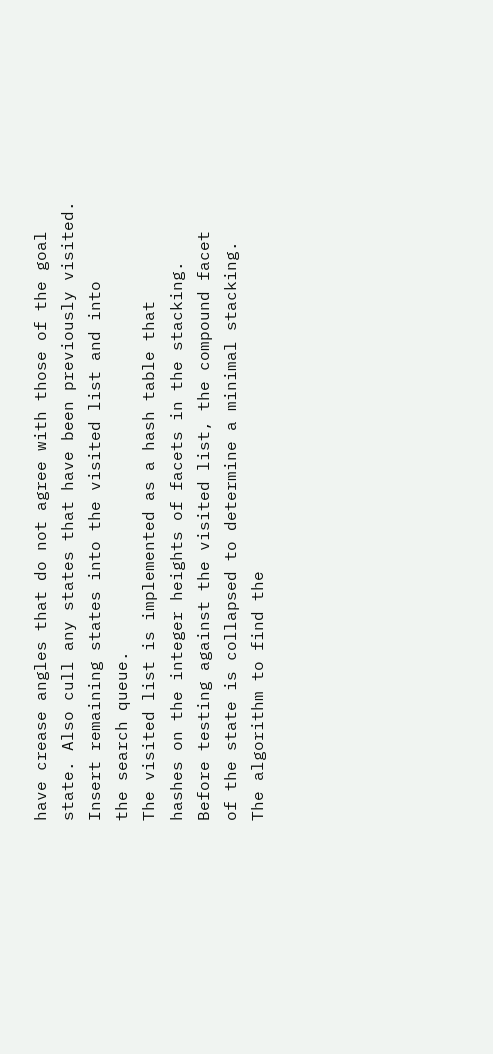have crease angles that do not agree with those of the goal
state. Also cull any states that have been previously visited. Insert remaining states into the visited list and into
the search queue.
The visited list is implemented as a hash table that
hashes on the integer heights of facets in the stacking.
Before testing against the visited list, the compound facet
of the state is collapsed to determine a minimal stacking.
The algorithm to find the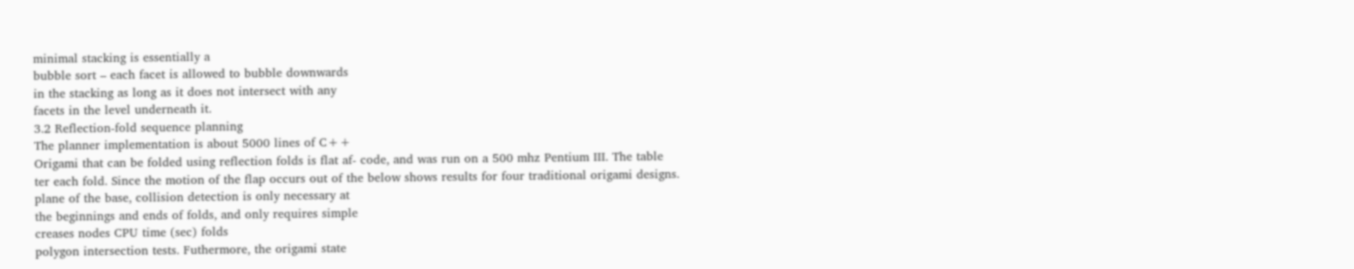minimal stacking is essentially a
bubble sort – each facet is allowed to bubble downwards
in the stacking as long as it does not intersect with any
facets in the level underneath it.
3.2 Reflection-fold sequence planning
The planner implementation is about 5000 lines of C++
Origami that can be folded using reflection folds is flat af- code, and was run on a 500 mhz Pentium III. The table
ter each fold. Since the motion of the flap occurs out of the below shows results for four traditional origami designs.
plane of the base, collision detection is only necessary at
the beginnings and ends of folds, and only requires simple
creases nodes CPU time (sec) folds
polygon intersection tests. Futhermore, the origami state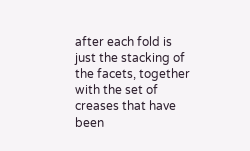after each fold is just the stacking of the facets, together
with the set of creases that have been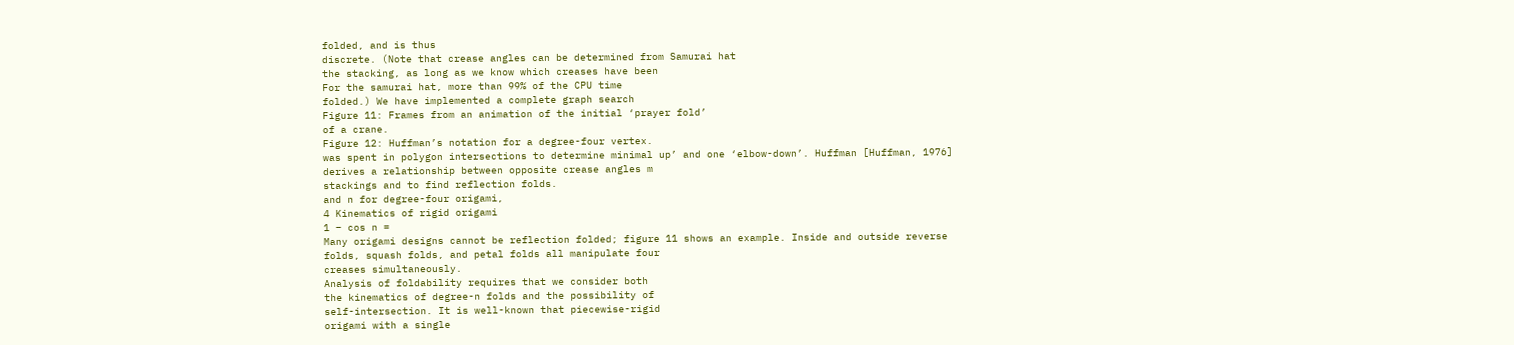folded, and is thus
discrete. (Note that crease angles can be determined from Samurai hat
the stacking, as long as we know which creases have been
For the samurai hat, more than 99% of the CPU time
folded.) We have implemented a complete graph search
Figure 11: Frames from an animation of the initial ‘prayer fold’
of a crane.
Figure 12: Huffman’s notation for a degree-four vertex.
was spent in polygon intersections to determine minimal up’ and one ‘elbow-down’. Huffman [Huffman, 1976]
derives a relationship between opposite crease angles m
stackings and to find reflection folds.
and n for degree-four origami,
4 Kinematics of rigid origami
1 − cos n =
Many origami designs cannot be reflection folded; figure 11 shows an example. Inside and outside reverse
folds, squash folds, and petal folds all manipulate four
creases simultaneously.
Analysis of foldability requires that we consider both
the kinematics of degree-n folds and the possibility of
self-intersection. It is well-known that piecewise-rigid
origami with a single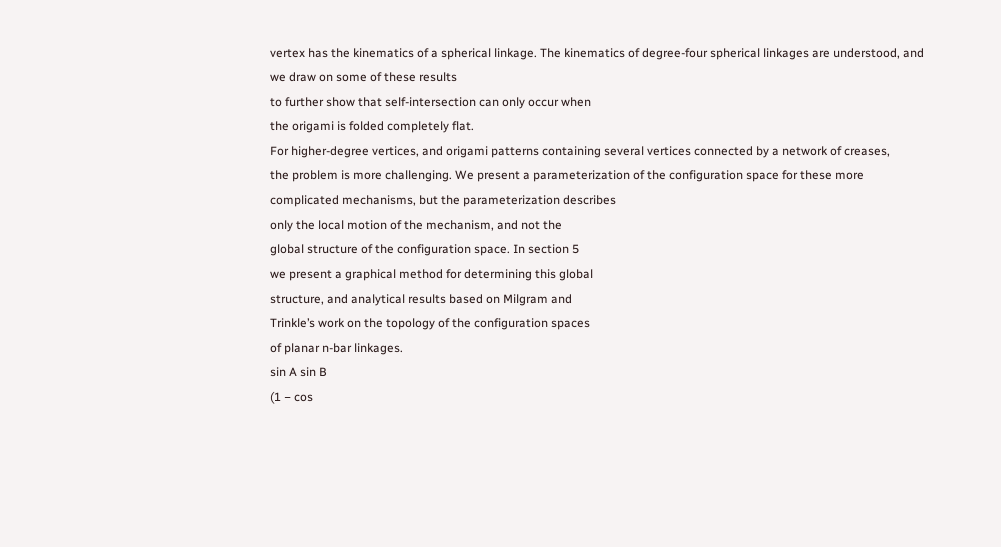vertex has the kinematics of a spherical linkage. The kinematics of degree-four spherical linkages are understood, and we draw on some of these results
to further show that self-intersection can only occur when
the origami is folded completely flat.
For higher-degree vertices, and origami patterns containing several vertices connected by a network of creases,
the problem is more challenging. We present a parameterization of the configuration space for these more complicated mechanisms, but the parameterization describes
only the local motion of the mechanism, and not the
global structure of the configuration space. In section 5
we present a graphical method for determining this global
structure, and analytical results based on Milgram and
Trinkle’s work on the topology of the configuration spaces
of planar n-bar linkages.
sin A sin B
(1 − cos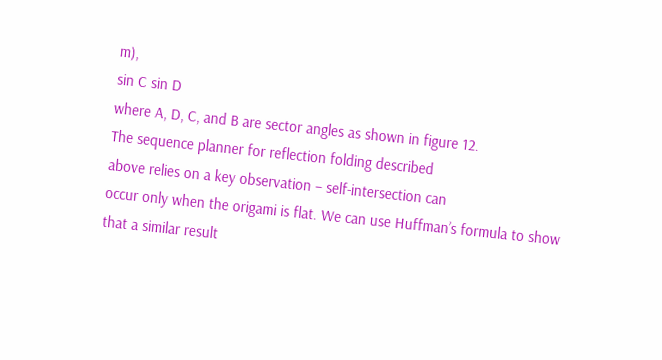m),
sin C sin D
where A, D, C, and B are sector angles as shown in figure 12.
The sequence planner for reflection folding described
above relies on a key observation – self-intersection can
occur only when the origami is flat. We can use Huffman’s formula to show that a similar result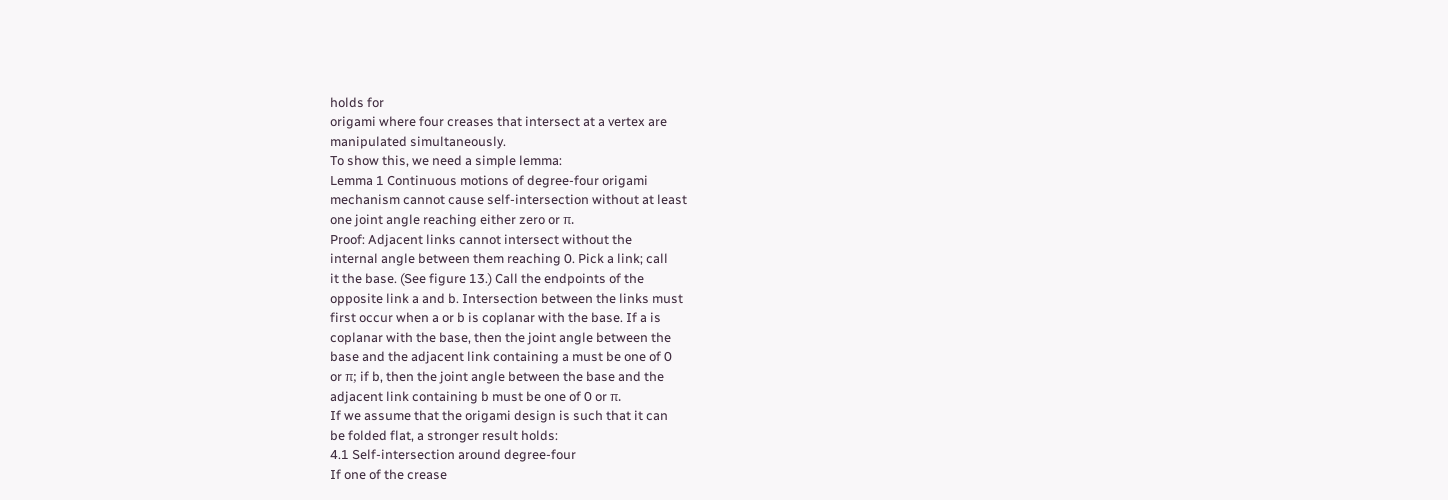holds for
origami where four creases that intersect at a vertex are
manipulated simultaneously.
To show this, we need a simple lemma:
Lemma 1 Continuous motions of degree-four origami
mechanism cannot cause self-intersection without at least
one joint angle reaching either zero or π.
Proof: Adjacent links cannot intersect without the
internal angle between them reaching 0. Pick a link; call
it the base. (See figure 13.) Call the endpoints of the
opposite link a and b. Intersection between the links must
first occur when a or b is coplanar with the base. If a is
coplanar with the base, then the joint angle between the
base and the adjacent link containing a must be one of 0
or π; if b, then the joint angle between the base and the
adjacent link containing b must be one of 0 or π.
If we assume that the origami design is such that it can
be folded flat, a stronger result holds:
4.1 Self-intersection around degree-four
If one of the crease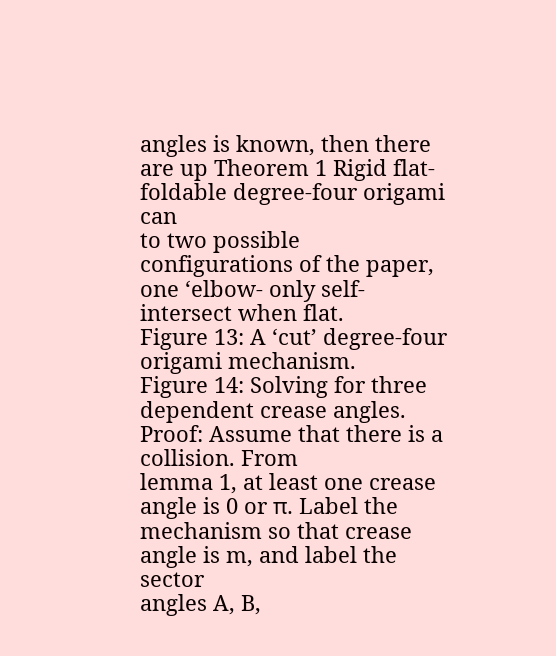angles is known, then there are up Theorem 1 Rigid flat-foldable degree-four origami can
to two possible configurations of the paper, one ‘elbow- only self-intersect when flat.
Figure 13: A ‘cut’ degree-four origami mechanism.
Figure 14: Solving for three dependent crease angles.
Proof: Assume that there is a collision. From
lemma 1, at least one crease angle is 0 or π. Label the
mechanism so that crease angle is m, and label the sector
angles A, B,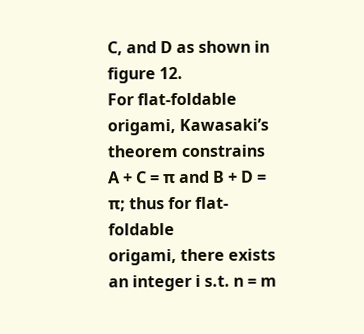C, and D as shown in figure 12.
For flat-foldable origami, Kawasaki’s theorem constrains A + C = π and B + D = π; thus for flat-foldable
origami, there exists an integer i s.t. n = m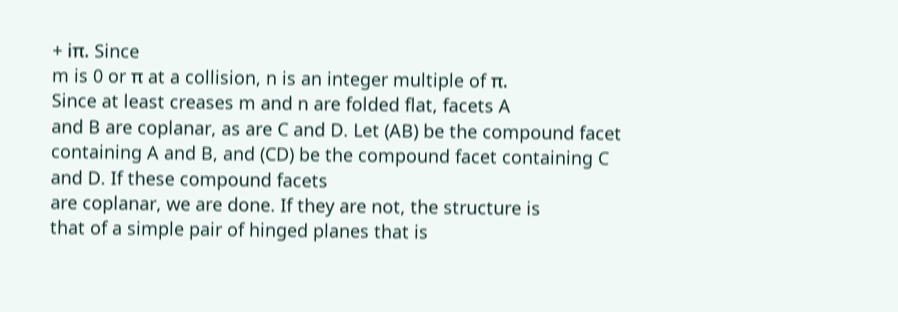+ iπ. Since
m is 0 or π at a collision, n is an integer multiple of π.
Since at least creases m and n are folded flat, facets A
and B are coplanar, as are C and D. Let (AB) be the compound facet containing A and B, and (CD) be the compound facet containing C and D. If these compound facets
are coplanar, we are done. If they are not, the structure is
that of a simple pair of hinged planes that is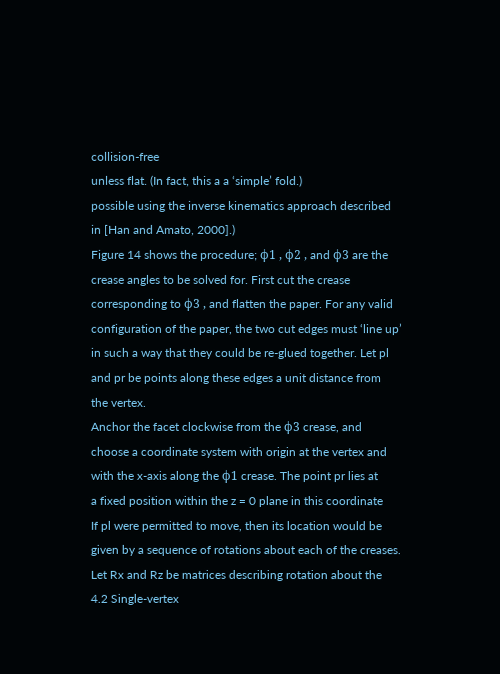collision-free
unless flat. (In fact, this a a ‘simple’ fold.)
possible using the inverse kinematics approach described
in [Han and Amato, 2000].)
Figure 14 shows the procedure; ϕ1 , ϕ2 , and ϕ3 are the
crease angles to be solved for. First cut the crease corresponding to ϕ3 , and flatten the paper. For any valid configuration of the paper, the two cut edges must ‘line up’
in such a way that they could be re-glued together. Let pl
and pr be points along these edges a unit distance from
the vertex.
Anchor the facet clockwise from the ϕ3 crease, and
choose a coordinate system with origin at the vertex and
with the x-axis along the ϕ1 crease. The point pr lies at
a fixed position within the z = 0 plane in this coordinate
If pl were permitted to move, then its location would be
given by a sequence of rotations about each of the creases.
Let Rx and Rz be matrices describing rotation about the
4.2 Single-vertex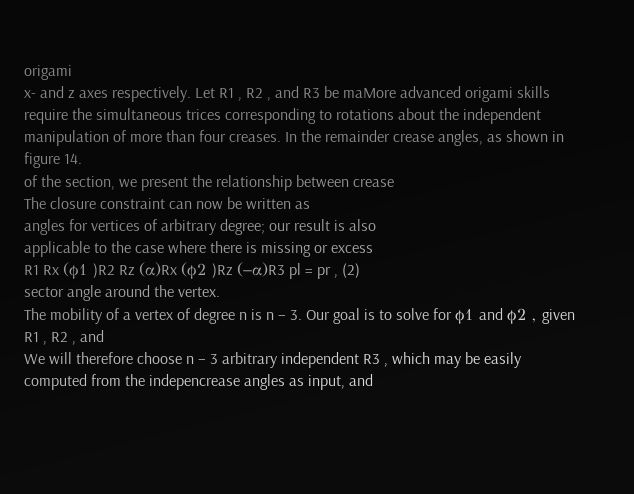origami
x- and z axes respectively. Let R1 , R2 , and R3 be maMore advanced origami skills require the simultaneous trices corresponding to rotations about the independent
manipulation of more than four creases. In the remainder crease angles, as shown in figure 14.
of the section, we present the relationship between crease
The closure constraint can now be written as
angles for vertices of arbitrary degree; our result is also
applicable to the case where there is missing or excess
R1 Rx (ϕ1 )R2 Rz (α)Rx (ϕ2 )Rz (−α)R3 pl = pr , (2)
sector angle around the vertex.
The mobility of a vertex of degree n is n − 3. Our goal is to solve for ϕ1 and ϕ2 , given R1 , R2 , and
We will therefore choose n − 3 arbitrary independent R3 , which may be easily computed from the indepencrease angles as input, and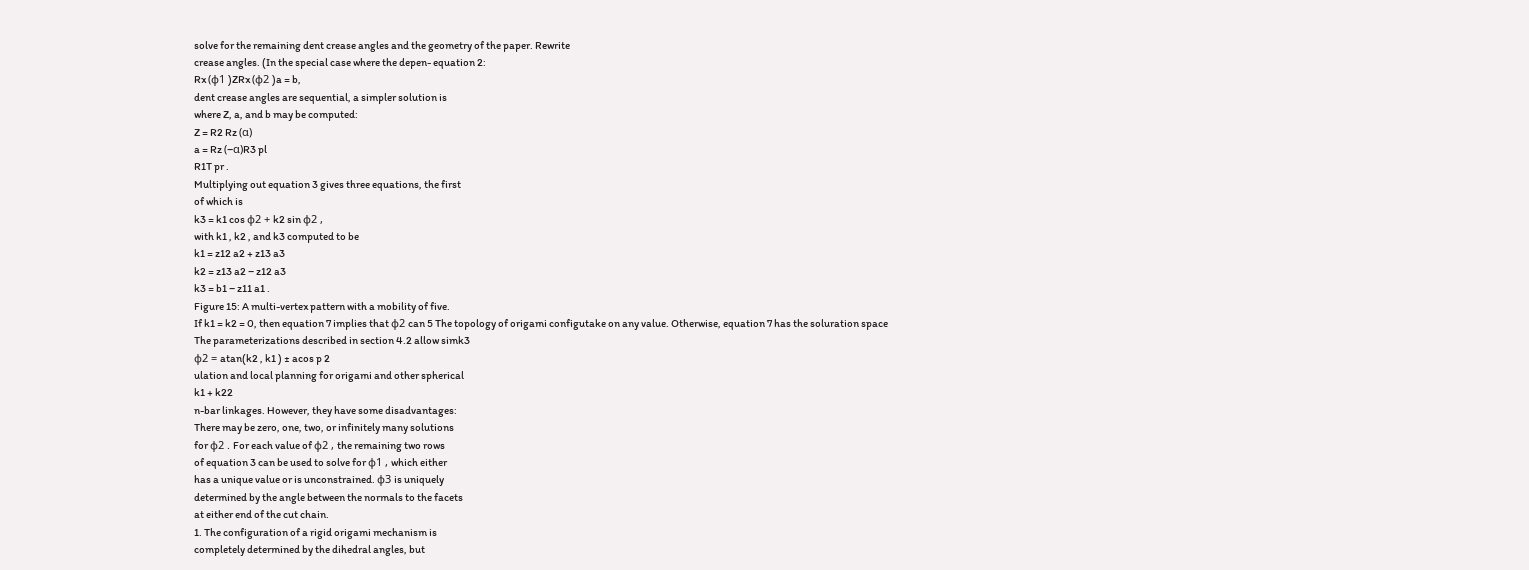solve for the remaining dent crease angles and the geometry of the paper. Rewrite
crease angles. (In the special case where the depen- equation 2:
Rx (ϕ1 )ZRx (ϕ2 )a = b,
dent crease angles are sequential, a simpler solution is
where Z, a, and b may be computed:
Z = R2 Rz (α)
a = Rz (−α)R3 pl
R1T pr .
Multiplying out equation 3 gives three equations, the first
of which is
k3 = k1 cos ϕ2 + k2 sin ϕ2 ,
with k1 , k2 , and k3 computed to be
k1 = z12 a2 + z13 a3
k2 = z13 a2 − z12 a3
k3 = b1 − z11 a1 .
Figure 15: A multi-vertex pattern with a mobility of five.
If k1 = k2 = 0, then equation 7 implies that ϕ2 can 5 The topology of origami configutake on any value. Otherwise, equation 7 has the soluration space
The parameterizations described in section 4.2 allow simk3
ϕ2 = atan(k2 , k1 ) ± acos p 2
ulation and local planning for origami and other spherical
k1 + k22
n-bar linkages. However, they have some disadvantages:
There may be zero, one, two, or infinitely many solutions
for ϕ2 . For each value of ϕ2 , the remaining two rows
of equation 3 can be used to solve for ϕ1 , which either
has a unique value or is unconstrained. ϕ3 is uniquely
determined by the angle between the normals to the facets
at either end of the cut chain.
1. The configuration of a rigid origami mechanism is
completely determined by the dihedral angles, but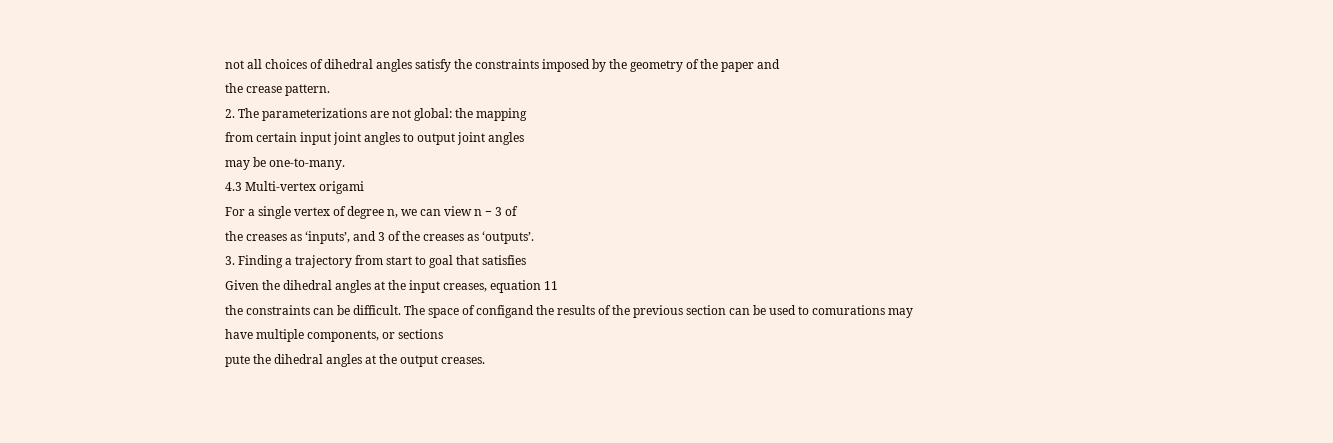not all choices of dihedral angles satisfy the constraints imposed by the geometry of the paper and
the crease pattern.
2. The parameterizations are not global: the mapping
from certain input joint angles to output joint angles
may be one-to-many.
4.3 Multi-vertex origami
For a single vertex of degree n, we can view n − 3 of
the creases as ‘inputs’, and 3 of the creases as ‘outputs’.
3. Finding a trajectory from start to goal that satisfies
Given the dihedral angles at the input creases, equation 11
the constraints can be difficult. The space of configand the results of the previous section can be used to comurations may have multiple components, or sections
pute the dihedral angles at the output creases.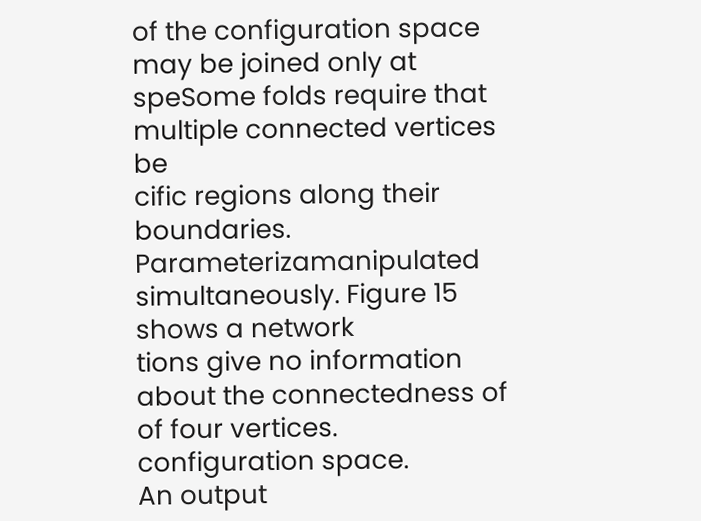of the configuration space may be joined only at speSome folds require that multiple connected vertices be
cific regions along their boundaries. Parameterizamanipulated simultaneously. Figure 15 shows a network
tions give no information about the connectedness of
of four vertices.
configuration space.
An output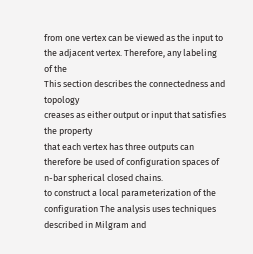from one vertex can be viewed as the input to the adjacent vertex. Therefore, any labeling of the
This section describes the connectedness and topology
creases as either output or input that satisfies the property
that each vertex has three outputs can therefore be used of configuration spaces of n-bar spherical closed chains.
to construct a local parameterization of the configuration The analysis uses techniques described in Milgram and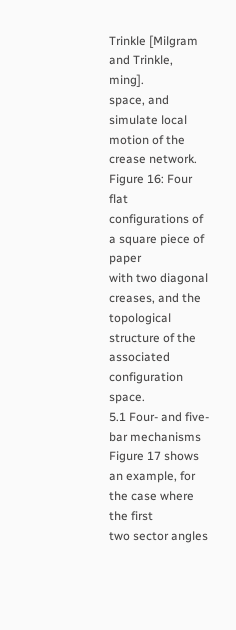Trinkle [Milgram and Trinkle, ming].
space, and simulate local motion of the crease network.
Figure 16: Four flat configurations of a square piece of paper
with two diagonal creases, and the topological structure of the
associated configuration space.
5.1 Four- and five-bar mechanisms
Figure 17 shows an example, for the case where the first
two sector angles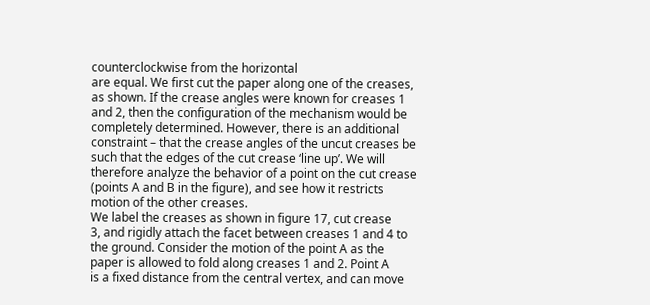counterclockwise from the horizontal
are equal. We first cut the paper along one of the creases,
as shown. If the crease angles were known for creases 1
and 2, then the configuration of the mechanism would be
completely determined. However, there is an additional
constraint – that the crease angles of the uncut creases be
such that the edges of the cut crease ‘line up’. We will
therefore analyze the behavior of a point on the cut crease
(points A and B in the figure), and see how it restricts
motion of the other creases.
We label the creases as shown in figure 17, cut crease
3, and rigidly attach the facet between creases 1 and 4 to
the ground. Consider the motion of the point A as the
paper is allowed to fold along creases 1 and 2. Point A
is a fixed distance from the central vertex, and can move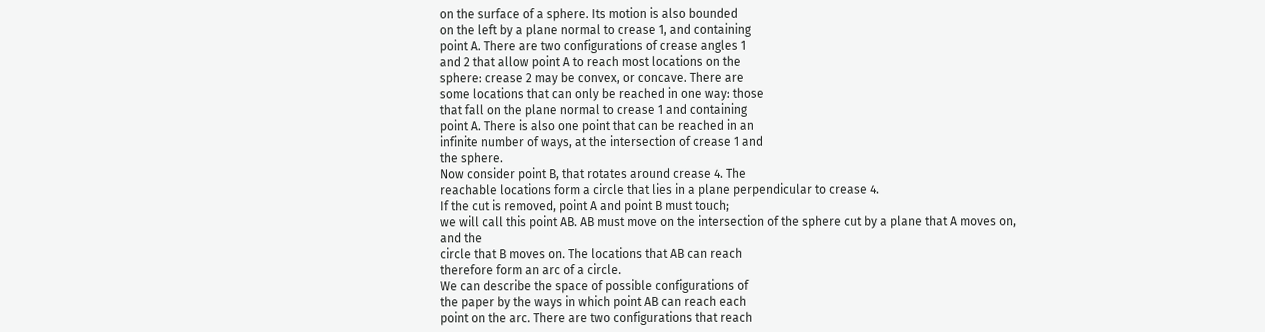on the surface of a sphere. Its motion is also bounded
on the left by a plane normal to crease 1, and containing
point A. There are two configurations of crease angles 1
and 2 that allow point A to reach most locations on the
sphere: crease 2 may be convex, or concave. There are
some locations that can only be reached in one way: those
that fall on the plane normal to crease 1 and containing
point A. There is also one point that can be reached in an
infinite number of ways, at the intersection of crease 1 and
the sphere.
Now consider point B, that rotates around crease 4. The
reachable locations form a circle that lies in a plane perpendicular to crease 4.
If the cut is removed, point A and point B must touch;
we will call this point AB. AB must move on the intersection of the sphere cut by a plane that A moves on, and the
circle that B moves on. The locations that AB can reach
therefore form an arc of a circle.
We can describe the space of possible configurations of
the paper by the ways in which point AB can reach each
point on the arc. There are two configurations that reach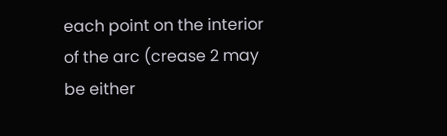each point on the interior of the arc (crease 2 may be either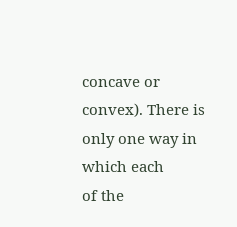concave or convex). There is only one way in which each
of the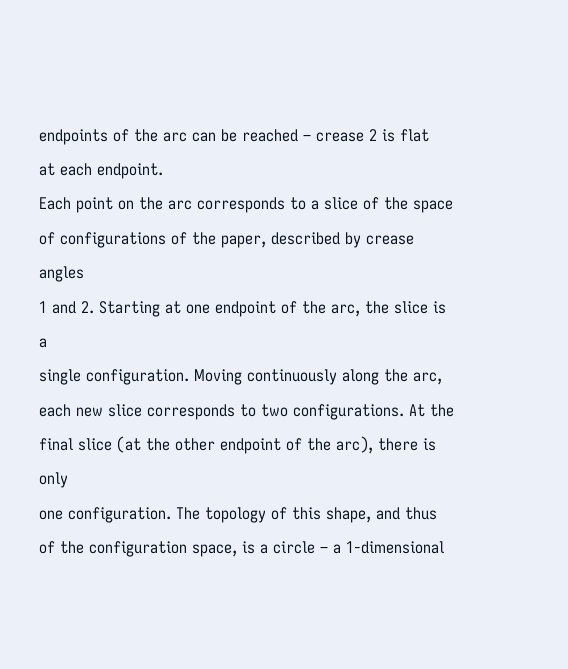endpoints of the arc can be reached – crease 2 is flat
at each endpoint.
Each point on the arc corresponds to a slice of the space
of configurations of the paper, described by crease angles
1 and 2. Starting at one endpoint of the arc, the slice is a
single configuration. Moving continuously along the arc,
each new slice corresponds to two configurations. At the
final slice (at the other endpoint of the arc), there is only
one configuration. The topology of this shape, and thus
of the configuration space, is a circle – a 1-dimensional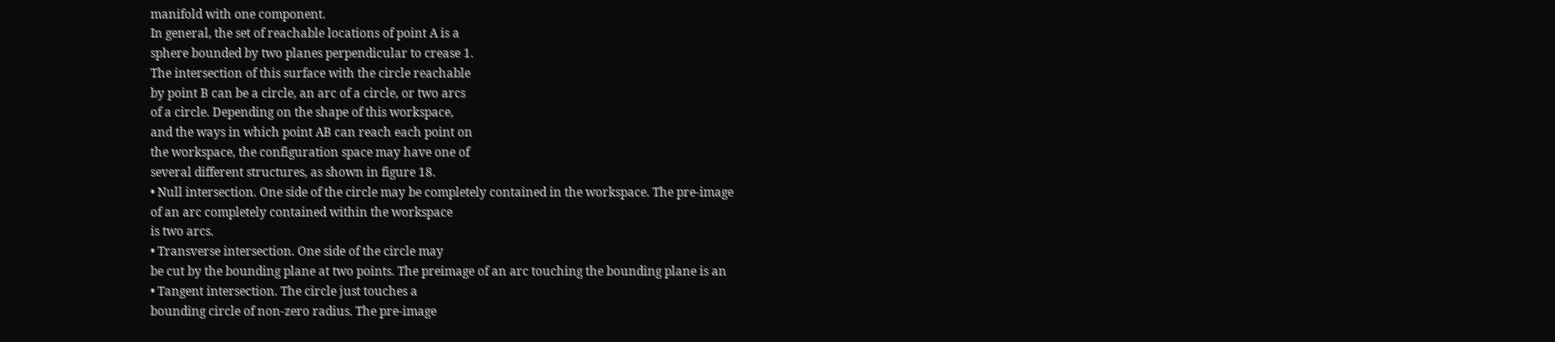manifold with one component.
In general, the set of reachable locations of point A is a
sphere bounded by two planes perpendicular to crease 1.
The intersection of this surface with the circle reachable
by point B can be a circle, an arc of a circle, or two arcs
of a circle. Depending on the shape of this workspace,
and the ways in which point AB can reach each point on
the workspace, the configuration space may have one of
several different structures, as shown in figure 18.
• Null intersection. One side of the circle may be completely contained in the workspace. The pre-image
of an arc completely contained within the workspace
is two arcs.
• Transverse intersection. One side of the circle may
be cut by the bounding plane at two points. The preimage of an arc touching the bounding plane is an
• Tangent intersection. The circle just touches a
bounding circle of non-zero radius. The pre-image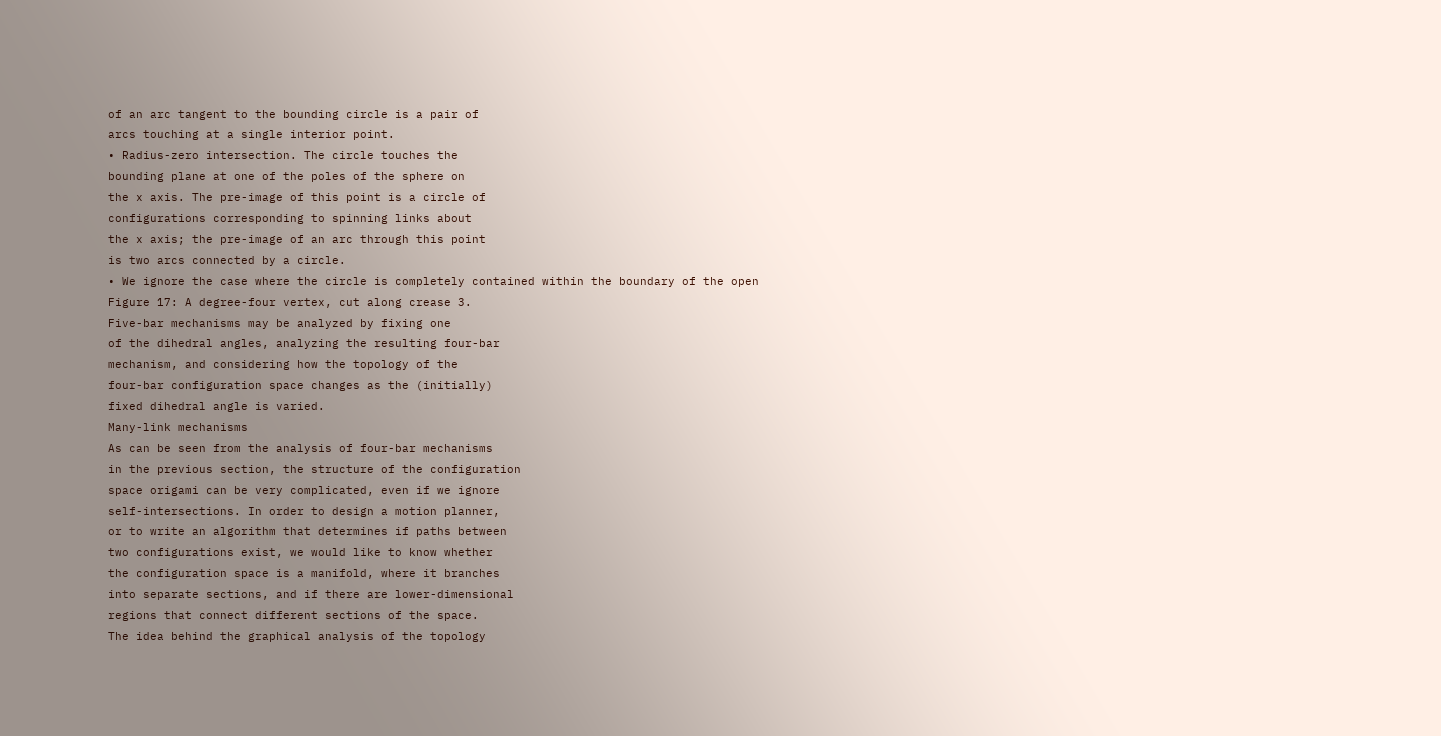of an arc tangent to the bounding circle is a pair of
arcs touching at a single interior point.
• Radius-zero intersection. The circle touches the
bounding plane at one of the poles of the sphere on
the x axis. The pre-image of this point is a circle of
configurations corresponding to spinning links about
the x axis; the pre-image of an arc through this point
is two arcs connected by a circle.
• We ignore the case where the circle is completely contained within the boundary of the open
Figure 17: A degree-four vertex, cut along crease 3.
Five-bar mechanisms may be analyzed by fixing one
of the dihedral angles, analyzing the resulting four-bar
mechanism, and considering how the topology of the
four-bar configuration space changes as the (initially)
fixed dihedral angle is varied.
Many-link mechanisms
As can be seen from the analysis of four-bar mechanisms
in the previous section, the structure of the configuration
space origami can be very complicated, even if we ignore
self-intersections. In order to design a motion planner,
or to write an algorithm that determines if paths between
two configurations exist, we would like to know whether
the configuration space is a manifold, where it branches
into separate sections, and if there are lower-dimensional
regions that connect different sections of the space.
The idea behind the graphical analysis of the topology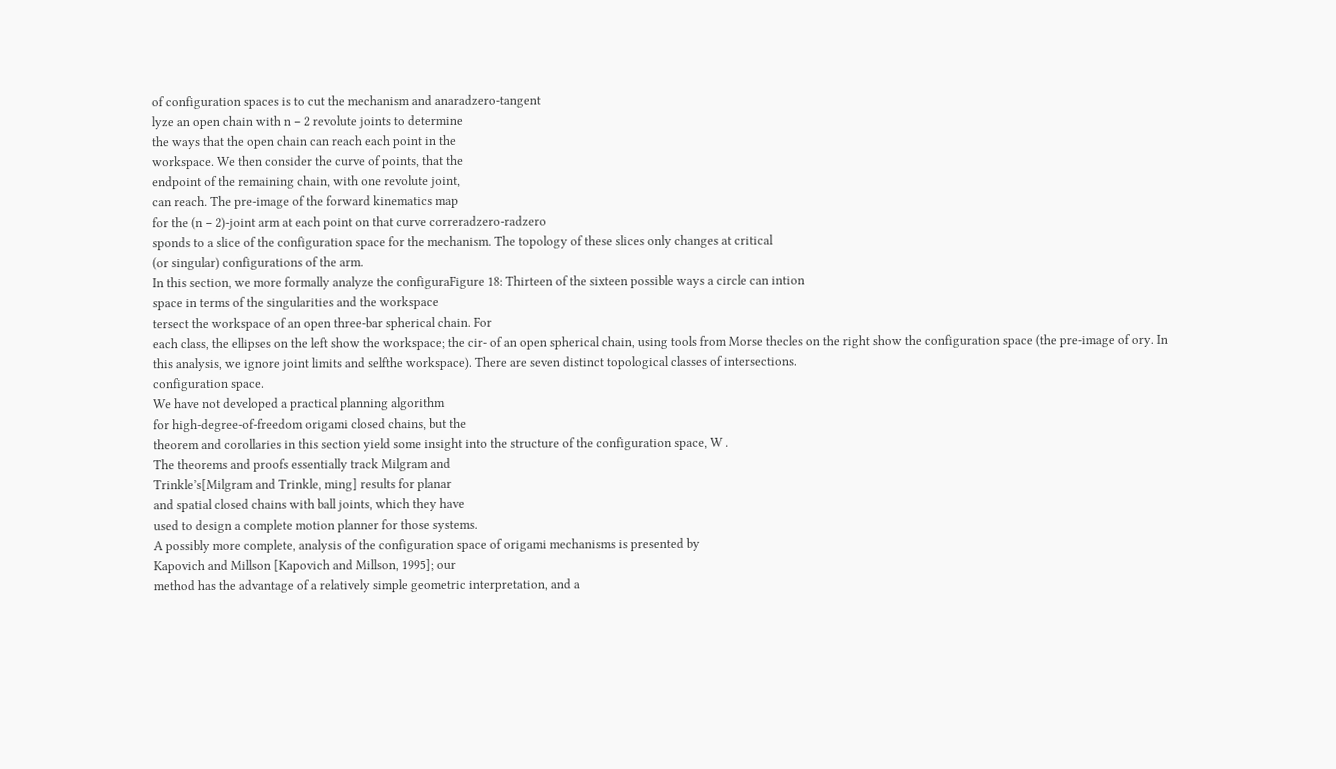of configuration spaces is to cut the mechanism and anaradzero-tangent
lyze an open chain with n − 2 revolute joints to determine
the ways that the open chain can reach each point in the
workspace. We then consider the curve of points, that the
endpoint of the remaining chain, with one revolute joint,
can reach. The pre-image of the forward kinematics map
for the (n − 2)-joint arm at each point on that curve correradzero-radzero
sponds to a slice of the configuration space for the mechanism. The topology of these slices only changes at critical
(or singular) configurations of the arm.
In this section, we more formally analyze the configuraFigure 18: Thirteen of the sixteen possible ways a circle can intion
space in terms of the singularities and the workspace
tersect the workspace of an open three-bar spherical chain. For
each class, the ellipses on the left show the workspace; the cir- of an open spherical chain, using tools from Morse thecles on the right show the configuration space (the pre-image of ory. In this analysis, we ignore joint limits and selfthe workspace). There are seven distinct topological classes of intersections.
configuration space.
We have not developed a practical planning algorithm
for high-degree-of-freedom origami closed chains, but the
theorem and corollaries in this section yield some insight into the structure of the configuration space, W .
The theorems and proofs essentially track Milgram and
Trinkle’s[Milgram and Trinkle, ming] results for planar
and spatial closed chains with ball joints, which they have
used to design a complete motion planner for those systems.
A possibly more complete, analysis of the configuration space of origami mechanisms is presented by
Kapovich and Millson [Kapovich and Millson, 1995]; our
method has the advantage of a relatively simple geometric interpretation, and a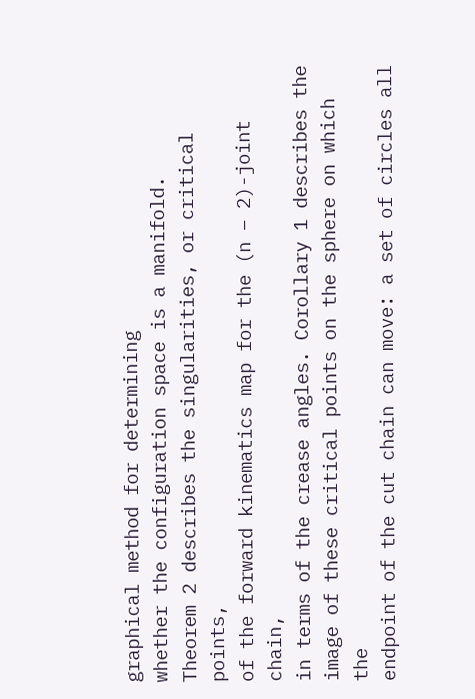graphical method for determining
whether the configuration space is a manifold.
Theorem 2 describes the singularities, or critical points,
of the forward kinematics map for the (n − 2)-joint chain,
in terms of the crease angles. Corollary 1 describes the
image of these critical points on the sphere on which the
endpoint of the cut chain can move: a set of circles all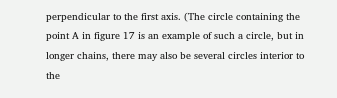perpendicular to the first axis. (The circle containing the
point A in figure 17 is an example of such a circle, but in
longer chains, there may also be several circles interior to
the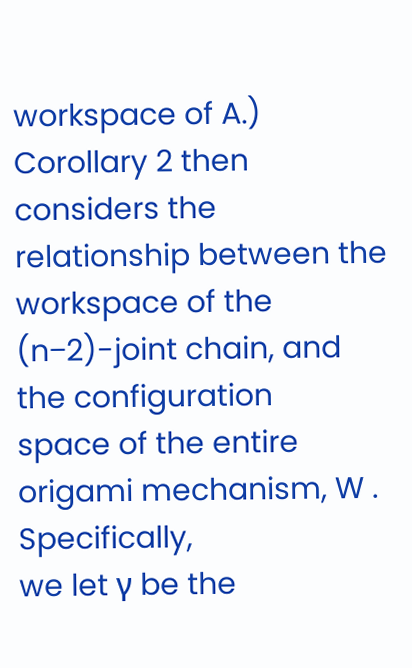workspace of A.)
Corollary 2 then considers the relationship between the
workspace of the (n−2)-joint chain, and the configuration
space of the entire origami mechanism, W . Specifically,
we let γ be the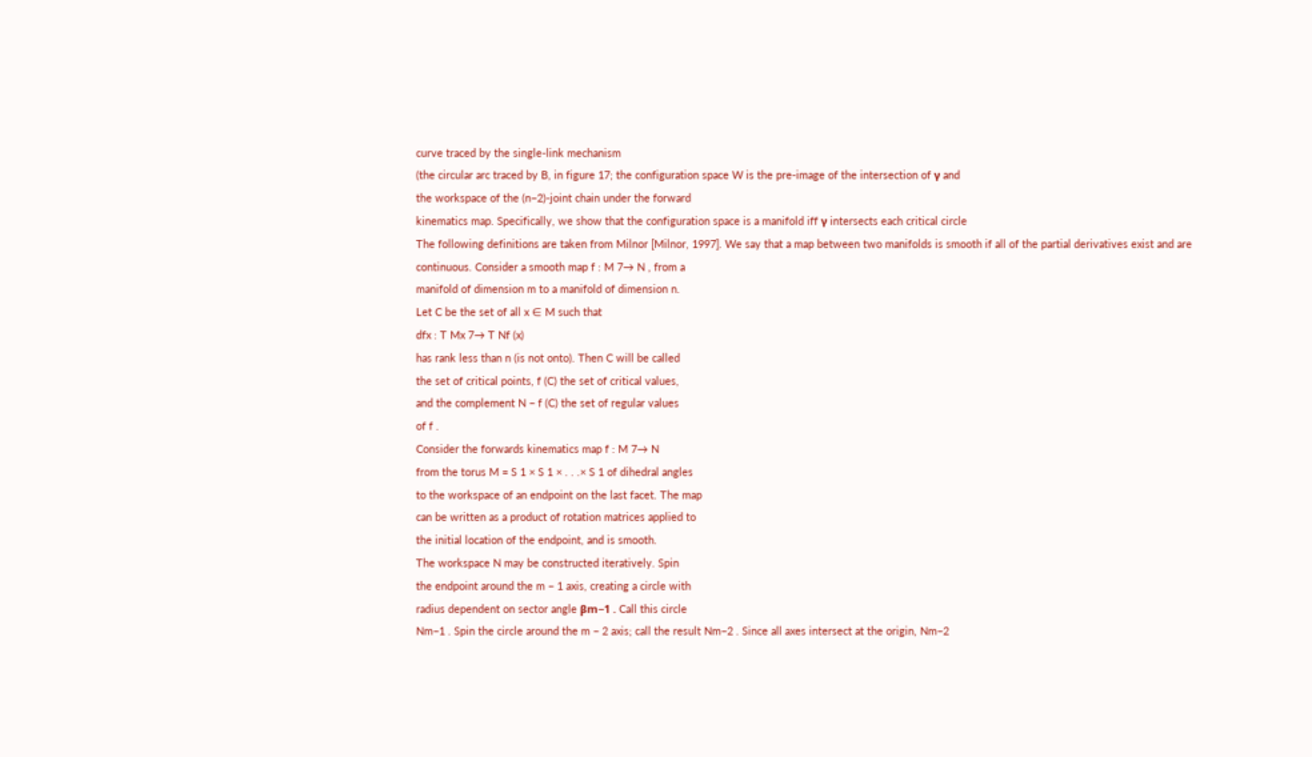curve traced by the single-link mechanism
(the circular arc traced by B, in figure 17; the configuration space W is the pre-image of the intersection of γ and
the workspace of the (n−2)-joint chain under the forward
kinematics map. Specifically, we show that the configuration space is a manifold iff γ intersects each critical circle
The following definitions are taken from Milnor [Milnor, 1997]. We say that a map between two manifolds is smooth if all of the partial derivatives exist and are
continuous. Consider a smooth map f : M 7→ N , from a
manifold of dimension m to a manifold of dimension n.
Let C be the set of all x ∈ M such that
dfx : T Mx 7→ T Nf (x)
has rank less than n (is not onto). Then C will be called
the set of critical points, f (C) the set of critical values,
and the complement N − f (C) the set of regular values
of f .
Consider the forwards kinematics map f : M 7→ N
from the torus M = S 1 × S 1 × . . .× S 1 of dihedral angles
to the workspace of an endpoint on the last facet. The map
can be written as a product of rotation matrices applied to
the initial location of the endpoint, and is smooth.
The workspace N may be constructed iteratively. Spin
the endpoint around the m − 1 axis, creating a circle with
radius dependent on sector angle βm−1 . Call this circle
Nm−1 . Spin the circle around the m − 2 axis; call the result Nm−2 . Since all axes intersect at the origin, Nm−2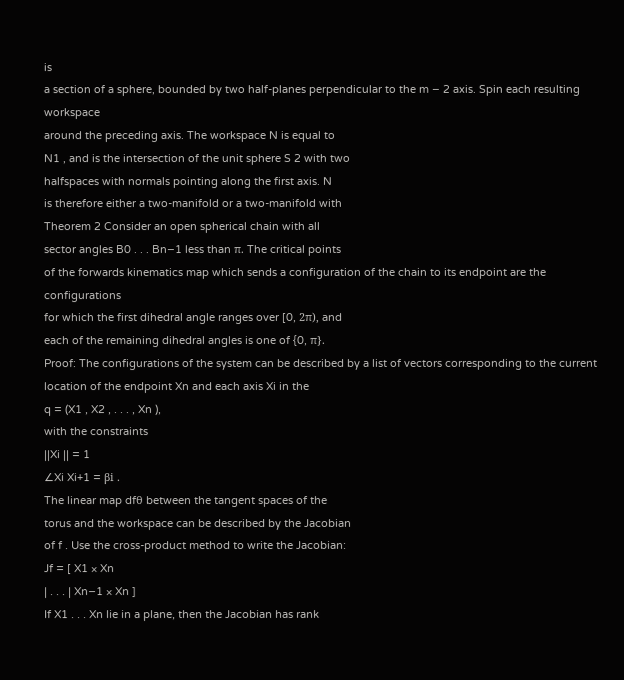is
a section of a sphere, bounded by two half-planes perpendicular to the m − 2 axis. Spin each resulting workspace
around the preceding axis. The workspace N is equal to
N1 , and is the intersection of the unit sphere S 2 with two
halfspaces with normals pointing along the first axis. N
is therefore either a two-manifold or a two-manifold with
Theorem 2 Consider an open spherical chain with all
sector angles B0 . . . Bn−1 less than π. The critical points
of the forwards kinematics map which sends a configuration of the chain to its endpoint are the configurations
for which the first dihedral angle ranges over [0, 2π), and
each of the remaining dihedral angles is one of {0, π}.
Proof: The configurations of the system can be described by a list of vectors corresponding to the current
location of the endpoint Xn and each axis Xi in the
q = (X1 , X2 , . . . , Xn ),
with the constraints
||Xi || = 1
∠Xi Xi+1 = βi .
The linear map dfθ between the tangent spaces of the
torus and the workspace can be described by the Jacobian
of f . Use the cross-product method to write the Jacobian:
Jf = [ X1 × Xn
| . . . | Xn−1 × Xn ]
If X1 . . . Xn lie in a plane, then the Jacobian has rank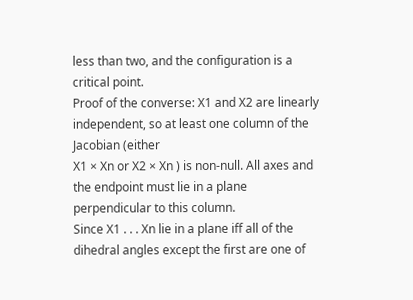less than two, and the configuration is a critical point.
Proof of the converse: X1 and X2 are linearly independent, so at least one column of the Jacobian (either
X1 × Xn or X2 × Xn ) is non-null. All axes and the endpoint must lie in a plane perpendicular to this column.
Since X1 . . . Xn lie in a plane iff all of the dihedral angles except the first are one of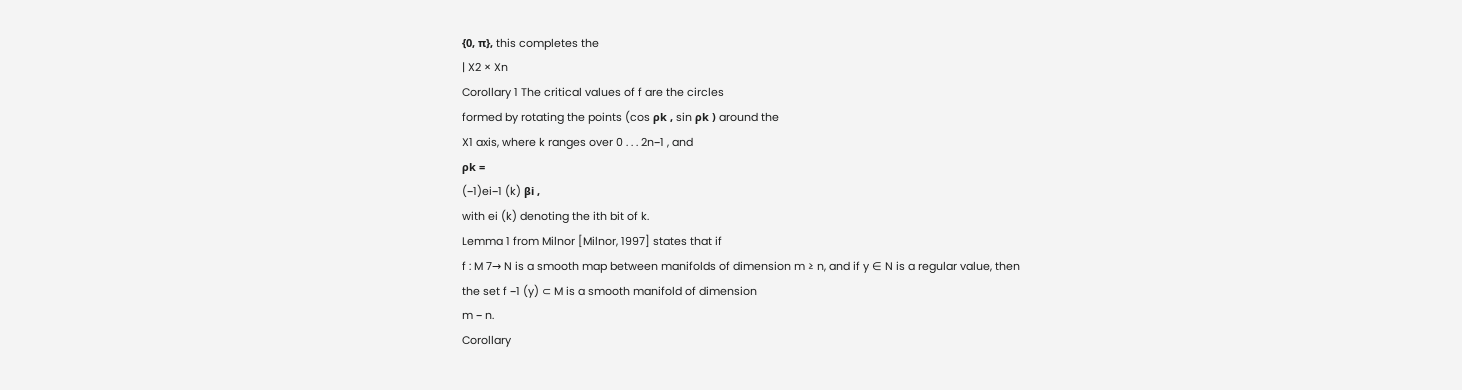{0, π}, this completes the
| X2 × Xn
Corollary 1 The critical values of f are the circles
formed by rotating the points (cos ρk , sin ρk ) around the
X1 axis, where k ranges over 0 . . . 2n−1 , and
ρk =
(−1)ei−1 (k) βi ,
with ei (k) denoting the ith bit of k.
Lemma 1 from Milnor [Milnor, 1997] states that if
f : M 7→ N is a smooth map between manifolds of dimension m ≥ n, and if y ∈ N is a regular value, then
the set f −1 (y) ⊂ M is a smooth manifold of dimension
m − n.
Corollary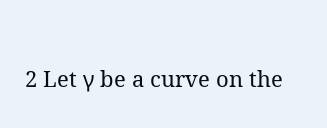2 Let γ be a curve on the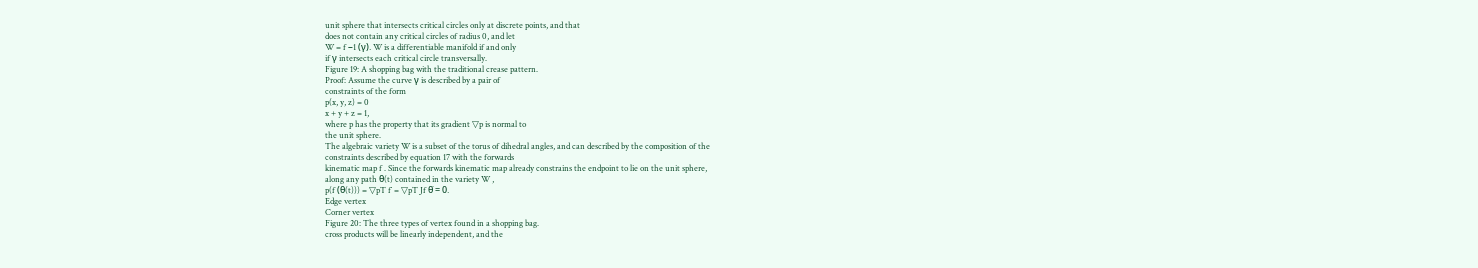unit sphere that intersects critical circles only at discrete points, and that
does not contain any critical circles of radius 0, and let
W = f −1 (γ). W is a differentiable manifold if and only
if γ intersects each critical circle transversally.
Figure 19: A shopping bag with the traditional crease pattern.
Proof: Assume the curve γ is described by a pair of
constraints of the form
p(x, y, z) = 0
x + y + z = 1,
where p has the property that its gradient ▽p is normal to
the unit sphere.
The algebraic variety W is a subset of the torus of dihedral angles, and can described by the composition of the
constraints described by equation 17 with the forwards
kinematic map f . Since the forwards kinematic map already constrains the endpoint to lie on the unit sphere,
along any path θ(t) contained in the variety W ,
p(f (θ(t))) = ▽pT f˙ = ▽pT Jf θ̇ = 0.
Edge vertex
Corner vertex
Figure 20: The three types of vertex found in a shopping bag.
cross products will be linearly independent, and the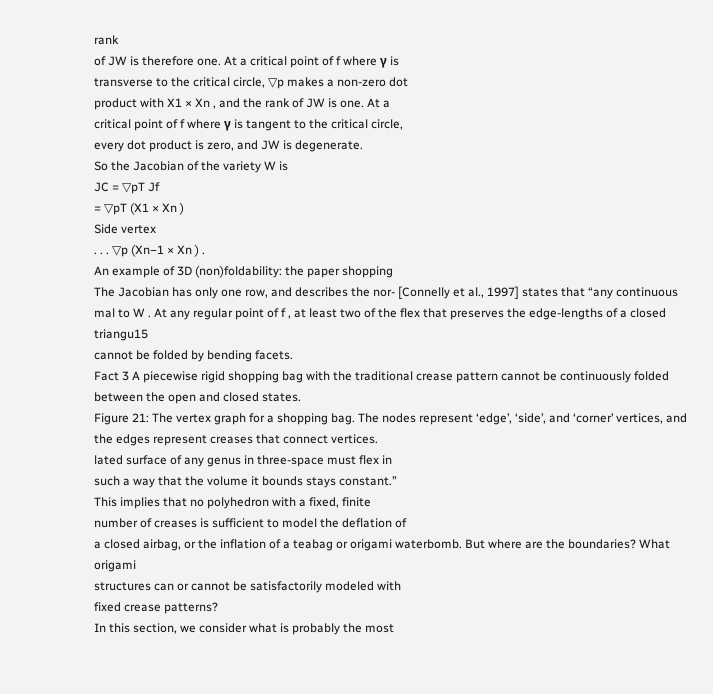rank
of JW is therefore one. At a critical point of f where γ is
transverse to the critical circle, ▽p makes a non-zero dot
product with X1 × Xn , and the rank of JW is one. At a
critical point of f where γ is tangent to the critical circle,
every dot product is zero, and JW is degenerate.
So the Jacobian of the variety W is
JC = ▽pT Jf
= ▽pT (X1 × Xn )
Side vertex
. . . ▽p (Xn−1 × Xn ) .
An example of 3D (non)foldability: the paper shopping
The Jacobian has only one row, and describes the nor- [Connelly et al., 1997] states that “any continuous
mal to W . At any regular point of f , at least two of the flex that preserves the edge-lengths of a closed triangu15
cannot be folded by bending facets.
Fact 3 A piecewise rigid shopping bag with the traditional crease pattern cannot be continuously folded between the open and closed states.
Figure 21: The vertex graph for a shopping bag. The nodes represent ‘edge’, ‘side’, and ‘corner’ vertices, and the edges represent creases that connect vertices.
lated surface of any genus in three-space must flex in
such a way that the volume it bounds stays constant.”
This implies that no polyhedron with a fixed, finite
number of creases is sufficient to model the deflation of
a closed airbag, or the inflation of a teabag or origami waterbomb. But where are the boundaries? What origami
structures can or cannot be satisfactorily modeled with
fixed crease patterns?
In this section, we consider what is probably the most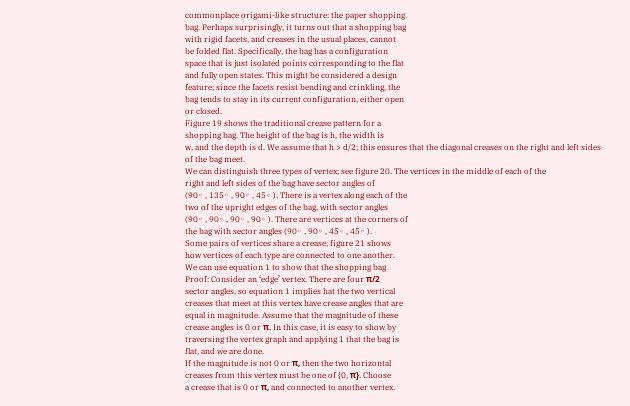commonplace origami-like structure: the paper shopping
bag. Perhaps surprisingly, it turns out that a shopping bag
with rigid facets, and creases in the usual places, cannot
be folded flat. Specifically, the bag has a configuration
space that is just isolated points corresponding to the flat
and fully open states. This might be considered a design
feature; since the facets resist bending and crinkling, the
bag tends to stay in its current configuration, either open
or closed.
Figure 19 shows the traditional crease pattern for a
shopping bag. The height of the bag is h, the width is
w, and the depth is d. We assume that h > d/2; this ensures that the diagonal creases on the right and left sides
of the bag meet.
We can distinguish three types of vertex; see figure 20. The vertices in the middle of each of the
right and left sides of the bag have sector angles of
(90◦ , 135◦ , 90◦ , 45◦ ). There is a vertex along each of the
two of the upright edges of the bag, with sector angles
(90◦ , 90◦ , 90◦ , 90◦ ). There are vertices at the corners of
the bag with sector angles (90◦ , 90◦ , 45◦ , 45◦ ).
Some pairs of vertices share a crease; figure 21 shows
how vertices of each type are connected to one another.
We can use equation 1 to show that the shopping bag
Proof: Consider an ‘edge’ vertex. There are four π/2
sector angles, so equation 1 implies hat the two vertical
creases that meet at this vertex have crease angles that are
equal in magnitude. Assume that the magnitude of these
crease angles is 0 or π. In this case, it is easy to show by
traversing the vertex graph and applying 1 that the bag is
flat, and we are done.
If the magnitude is not 0 or π, then the two horizontal
creases from this vertex must be one of {0, π}. Choose
a crease that is 0 or π, and connected to another vertex.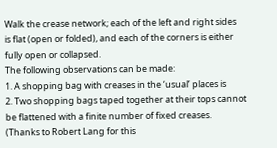Walk the crease network; each of the left and right sides
is flat (open or folded), and each of the corners is either
fully open or collapsed.
The following observations can be made:
1. A shopping bag with creases in the ‘usual’ places is
2. Two shopping bags taped together at their tops cannot be flattened with a finite number of fixed creases.
(Thanks to Robert Lang for this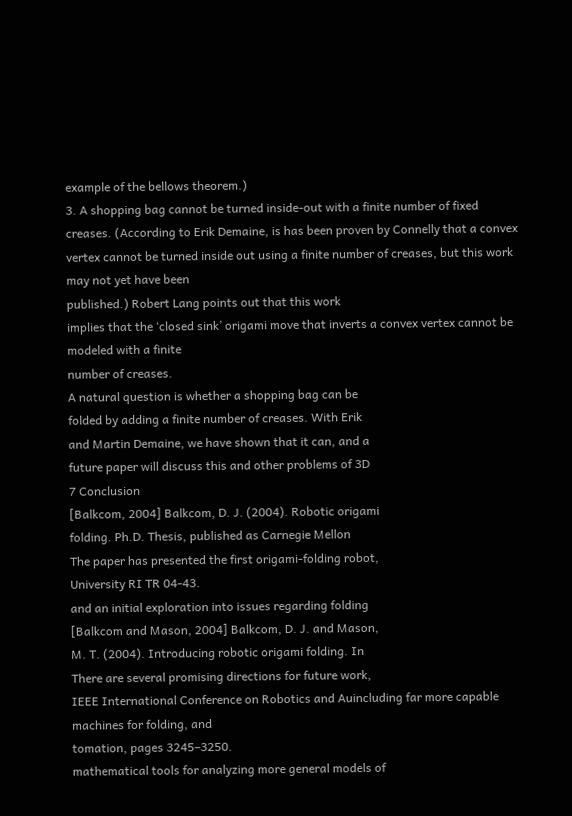example of the bellows theorem.)
3. A shopping bag cannot be turned inside-out with a finite number of fixed creases. (According to Erik Demaine, is has been proven by Connelly that a convex
vertex cannot be turned inside out using a finite number of creases, but this work may not yet have been
published.) Robert Lang points out that this work
implies that the ‘closed sink’ origami move that inverts a convex vertex cannot be modeled with a finite
number of creases.
A natural question is whether a shopping bag can be
folded by adding a finite number of creases. With Erik
and Martin Demaine, we have shown that it can, and a
future paper will discuss this and other problems of 3D
7 Conclusion
[Balkcom, 2004] Balkcom, D. J. (2004). Robotic origami
folding. Ph.D. Thesis, published as Carnegie Mellon
The paper has presented the first origami-folding robot,
University RI TR 04-43.
and an initial exploration into issues regarding folding
[Balkcom and Mason, 2004] Balkcom, D. J. and Mason,
M. T. (2004). Introducing robotic origami folding. In
There are several promising directions for future work,
IEEE International Conference on Robotics and Auincluding far more capable machines for folding, and
tomation, pages 3245–3250.
mathematical tools for analyzing more general models of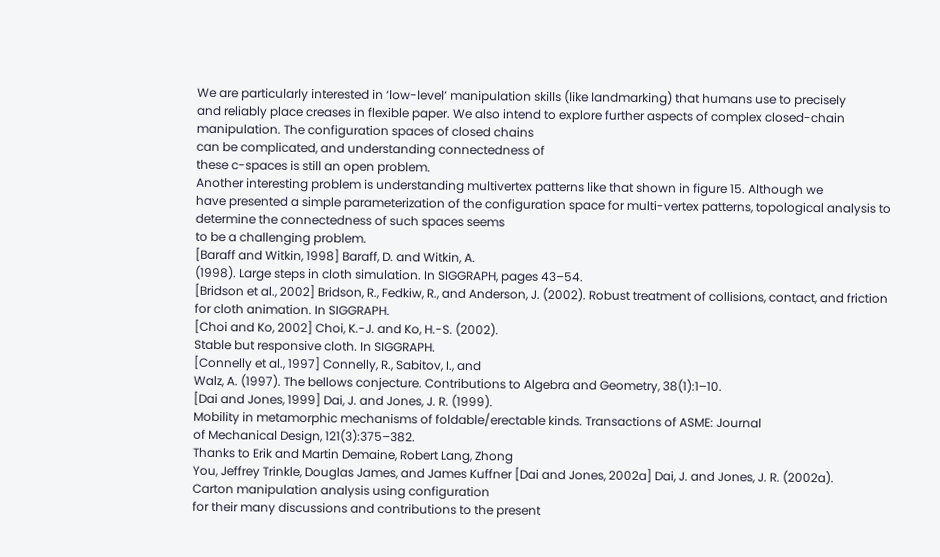We are particularly interested in ‘low-level’ manipulation skills (like landmarking) that humans use to precisely
and reliably place creases in flexible paper. We also intend to explore further aspects of complex closed-chain
manipulation. The configuration spaces of closed chains
can be complicated, and understanding connectedness of
these c-spaces is still an open problem.
Another interesting problem is understanding multivertex patterns like that shown in figure 15. Although we
have presented a simple parameterization of the configuration space for multi-vertex patterns, topological analysis to determine the connectedness of such spaces seems
to be a challenging problem.
[Baraff and Witkin, 1998] Baraff, D. and Witkin, A.
(1998). Large steps in cloth simulation. In SIGGRAPH, pages 43–54.
[Bridson et al., 2002] Bridson, R., Fedkiw, R., and Anderson, J. (2002). Robust treatment of collisions, contact, and friction for cloth animation. In SIGGRAPH.
[Choi and Ko, 2002] Choi, K.-J. and Ko, H.-S. (2002).
Stable but responsive cloth. In SIGGRAPH.
[Connelly et al., 1997] Connelly, R., Sabitov, I., and
Walz, A. (1997). The bellows conjecture. Contributions to Algebra and Geometry, 38(1):1–10.
[Dai and Jones, 1999] Dai, J. and Jones, J. R. (1999).
Mobility in metamorphic mechanisms of foldable/erectable kinds. Transactions of ASME: Journal
of Mechanical Design, 121(3):375–382.
Thanks to Erik and Martin Demaine, Robert Lang, Zhong
You, Jeffrey Trinkle, Douglas James, and James Kuffner [Dai and Jones, 2002a] Dai, J. and Jones, J. R. (2002a).
Carton manipulation analysis using configuration
for their many discussions and contributions to the present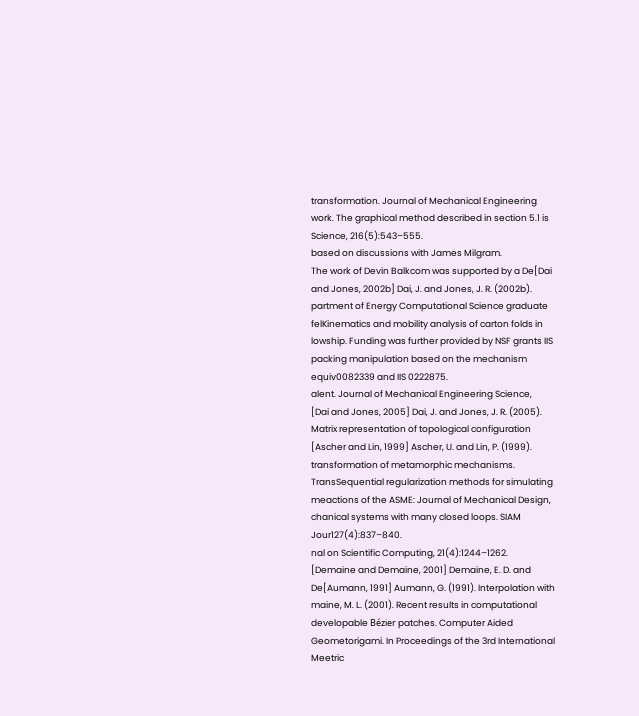transformation. Journal of Mechanical Engineering
work. The graphical method described in section 5.1 is
Science, 216(5):543–555.
based on discussions with James Milgram.
The work of Devin Balkcom was supported by a De[Dai and Jones, 2002b] Dai, J. and Jones, J. R. (2002b).
partment of Energy Computational Science graduate felKinematics and mobility analysis of carton folds in
lowship. Funding was further provided by NSF grants IIS
packing manipulation based on the mechanism equiv0082339 and IIS 0222875.
alent. Journal of Mechanical Engineering Science,
[Dai and Jones, 2005] Dai, J. and Jones, J. R. (2005).
Matrix representation of topological configuration
[Ascher and Lin, 1999] Ascher, U. and Lin, P. (1999).
transformation of metamorphic mechanisms. TransSequential regularization methods for simulating meactions of the ASME: Journal of Mechanical Design,
chanical systems with many closed loops. SIAM Jour127(4):837–840.
nal on Scientific Computing, 21(4):1244–1262.
[Demaine and Demaine, 2001] Demaine, E. D. and De[Aumann, 1991] Aumann, G. (1991). Interpolation with
maine, M. L. (2001). Recent results in computational
developable Bézier patches. Computer Aided Geometorigami. In Proceedings of the 3rd International Meetric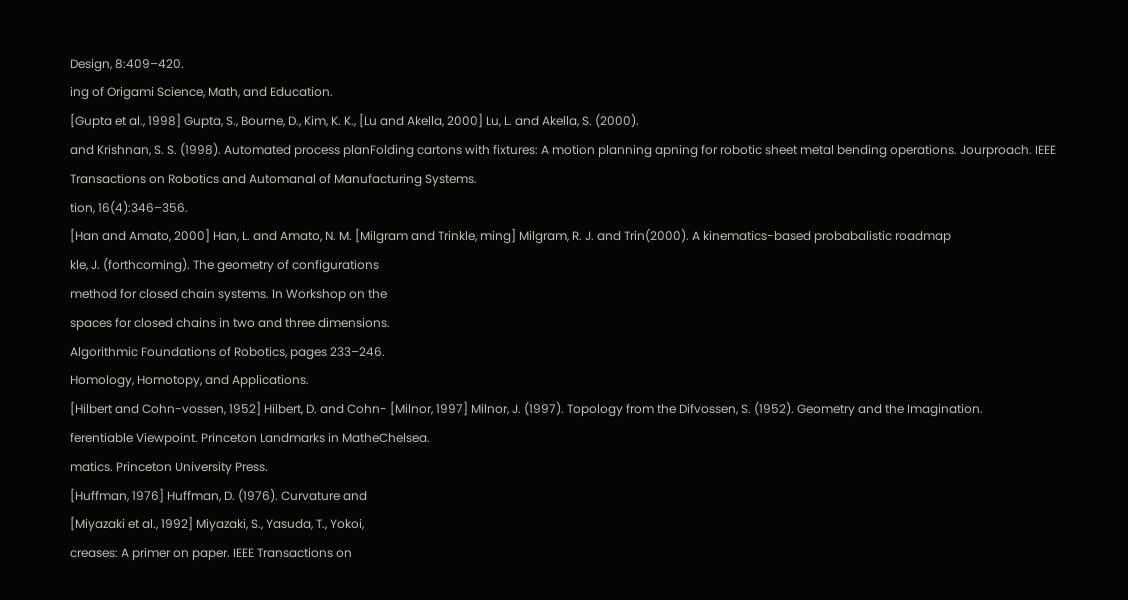Design, 8:409–420.
ing of Origami Science, Math, and Education.
[Gupta et al., 1998] Gupta, S., Bourne, D., Kim, K. K., [Lu and Akella, 2000] Lu, L. and Akella, S. (2000).
and Krishnan, S. S. (1998). Automated process planFolding cartons with fixtures: A motion planning apning for robotic sheet metal bending operations. Jourproach. IEEE Transactions on Robotics and Automanal of Manufacturing Systems.
tion, 16(4):346–356.
[Han and Amato, 2000] Han, L. and Amato, N. M. [Milgram and Trinkle, ming] Milgram, R. J. and Trin(2000). A kinematics-based probabalistic roadmap
kle, J. (forthcoming). The geometry of configurations
method for closed chain systems. In Workshop on the
spaces for closed chains in two and three dimensions.
Algorithmic Foundations of Robotics, pages 233–246.
Homology, Homotopy, and Applications.
[Hilbert and Cohn-vossen, 1952] Hilbert, D. and Cohn- [Milnor, 1997] Milnor, J. (1997). Topology from the Difvossen, S. (1952). Geometry and the Imagination.
ferentiable Viewpoint. Princeton Landmarks in MatheChelsea.
matics. Princeton University Press.
[Huffman, 1976] Huffman, D. (1976). Curvature and
[Miyazaki et al., 1992] Miyazaki, S., Yasuda, T., Yokoi,
creases: A primer on paper. IEEE Transactions on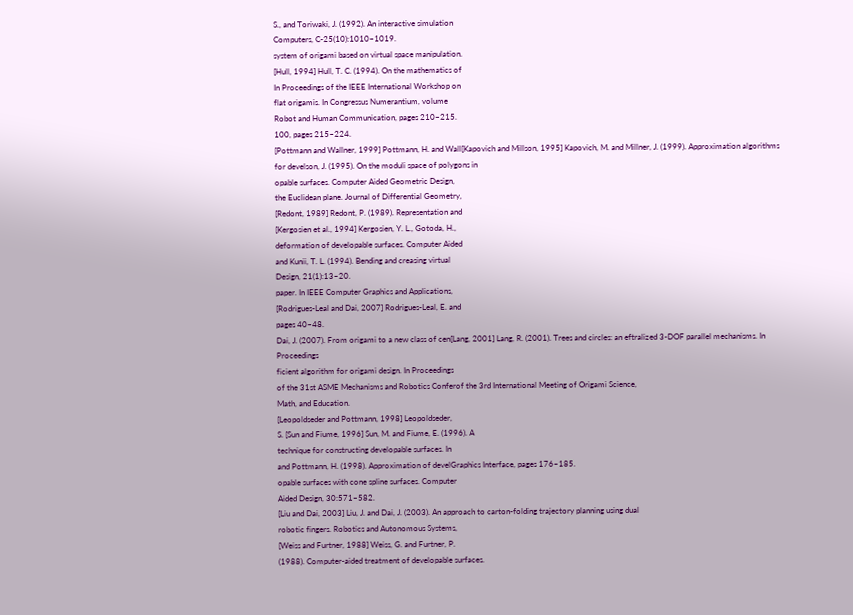S., and Toriwaki, J. (1992). An interactive simulation
Computers, C-25(10):1010–1019.
system of origami based on virtual space manipulation.
[Hull, 1994] Hull, T. C. (1994). On the mathematics of
In Proceedings of the IEEE International Workshop on
flat origamis. In Congressus Numerantium, volume
Robot and Human Communication, pages 210–215.
100, pages 215–224.
[Pottmann and Wallner, 1999] Pottmann, H. and Wall[Kapovich and Millson, 1995] Kapovich, M. and Millner, J. (1999). Approximation algorithms for develson, J. (1995). On the moduli space of polygons in
opable surfaces. Computer Aided Geometric Design,
the Euclidean plane. Journal of Differential Geometry,
[Redont, 1989] Redont, P. (1989). Representation and
[Kergosien et al., 1994] Kergosien, Y. L., Gotoda, H.,
deformation of developable surfaces. Computer Aided
and Kunii, T. L. (1994). Bending and creasing virtual
Design, 21(1):13–20.
paper. In IEEE Computer Graphics and Applications,
[Rodrigues-Leal and Dai, 2007] Rodrigues-Leal, E. and
pages 40–48.
Dai, J. (2007). From origami to a new class of cen[Lang, 2001] Lang, R. (2001). Trees and circles: an eftralized 3-DOF parallel mechanisms. In Proceedings
ficient algorithm for origami design. In Proceedings
of the 31st ASME Mechanisms and Robotics Conferof the 3rd International Meeting of Origami Science,
Math, and Education.
[Leopoldseder and Pottmann, 1998] Leopoldseder,
S. [Sun and Fiume, 1996] Sun, M. and Fiume, E. (1996). A
technique for constructing developable surfaces. In
and Pottmann, H. (1998). Approximation of develGraphics Interface, pages 176–185.
opable surfaces with cone spline surfaces. Computer
Aided Design, 30:571–582.
[Liu and Dai, 2003] Liu, J. and Dai, J. (2003). An approach to carton-folding trajectory planning using dual
robotic fingers. Robotics and Autonomous Systems,
[Weiss and Furtner, 1988] Weiss, G. and Furtner, P.
(1988). Computer-aided treatment of developable surfaces.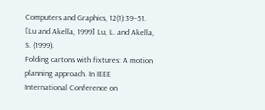Computers and Graphics, 12(1):39–51.
[Lu and Akella, 1999] Lu, L. and Akella, S. (1999).
Folding cartons with fixtures: A motion planning approach. In IEEE International Conference on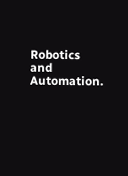Robotics
and Automation.